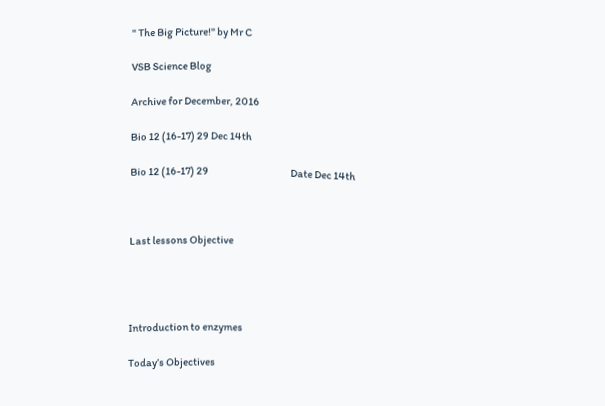" The Big Picture!" by Mr C

VSB Science Blog

Archive for December, 2016

Bio 12 (16-17) 29 Dec 14th

Bio 12 (16-17) 29                                         Date Dec 14th



Last lessons Objective




Introduction to enzymes

Today’s Objectives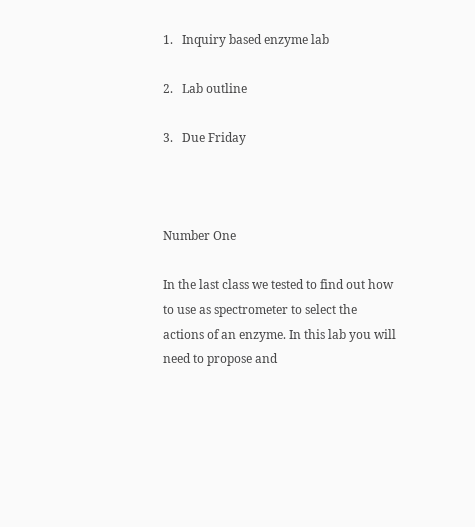1.   Inquiry based enzyme lab

2.   Lab outline

3.   Due Friday



Number One

In the last class we tested to find out how to use as spectrometer to select the actions of an enzyme. In this lab you will need to propose and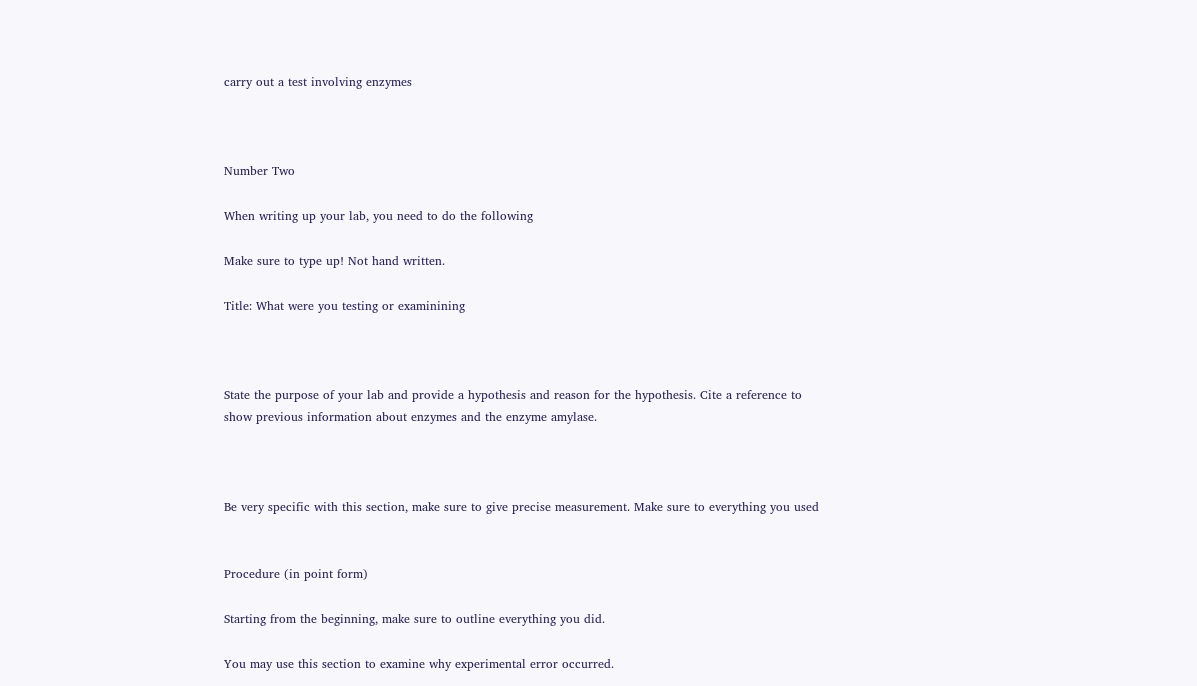carry out a test involving enzymes



Number Two

When writing up your lab, you need to do the following

Make sure to type up! Not hand written.

Title: What were you testing or examinining



State the purpose of your lab and provide a hypothesis and reason for the hypothesis. Cite a reference to show previous information about enzymes and the enzyme amylase.



Be very specific with this section, make sure to give precise measurement. Make sure to everything you used


Procedure (in point form)

Starting from the beginning, make sure to outline everything you did.

You may use this section to examine why experimental error occurred.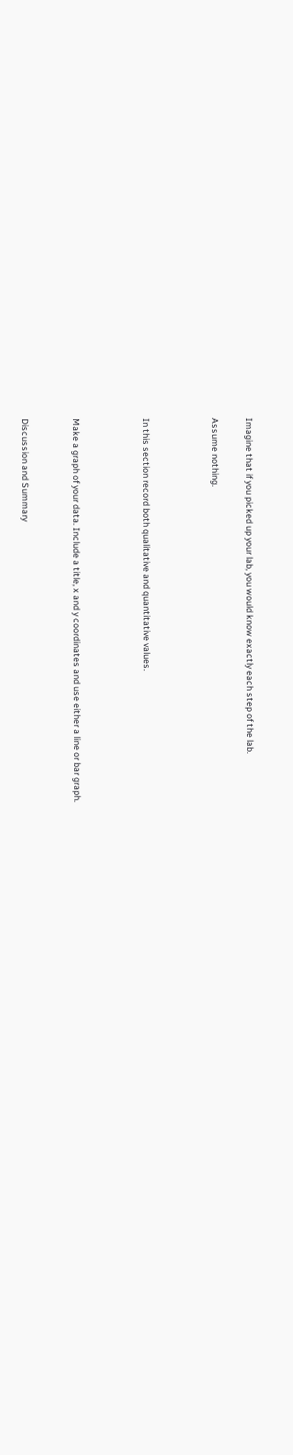Imagine that if you picked up your lab, you would know exactly each step of the lab.

Assume nothing.



In this section record both qualitative and quantitative values.



Make a graph of your data. Include a title, x and y coordinates and use either a line or bar graph.


Discussion and Summary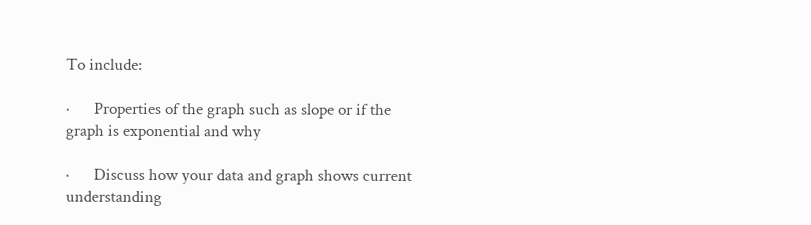To include:

·      Properties of the graph such as slope or if the graph is exponential and why

·      Discuss how your data and graph shows current understanding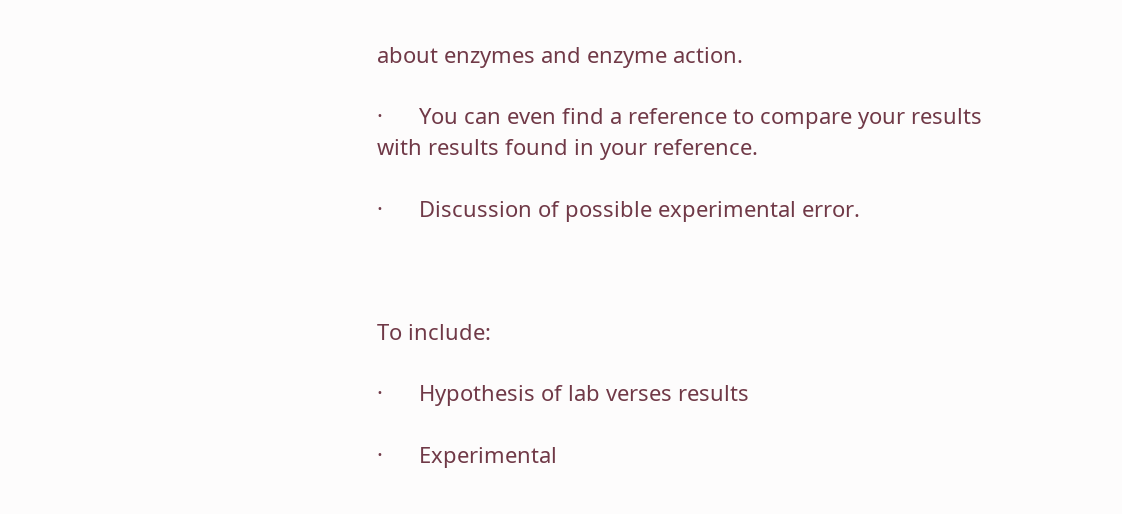about enzymes and enzyme action.

·      You can even find a reference to compare your results with results found in your reference.

·      Discussion of possible experimental error.



To include:

·      Hypothesis of lab verses results

·      Experimental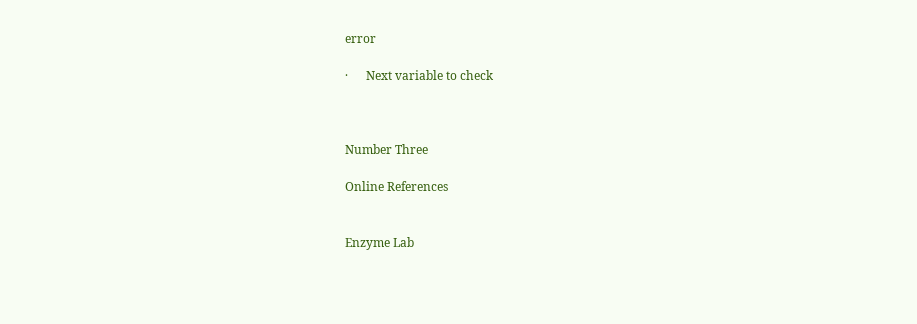error

·      Next variable to check



Number Three

Online References


Enzyme Lab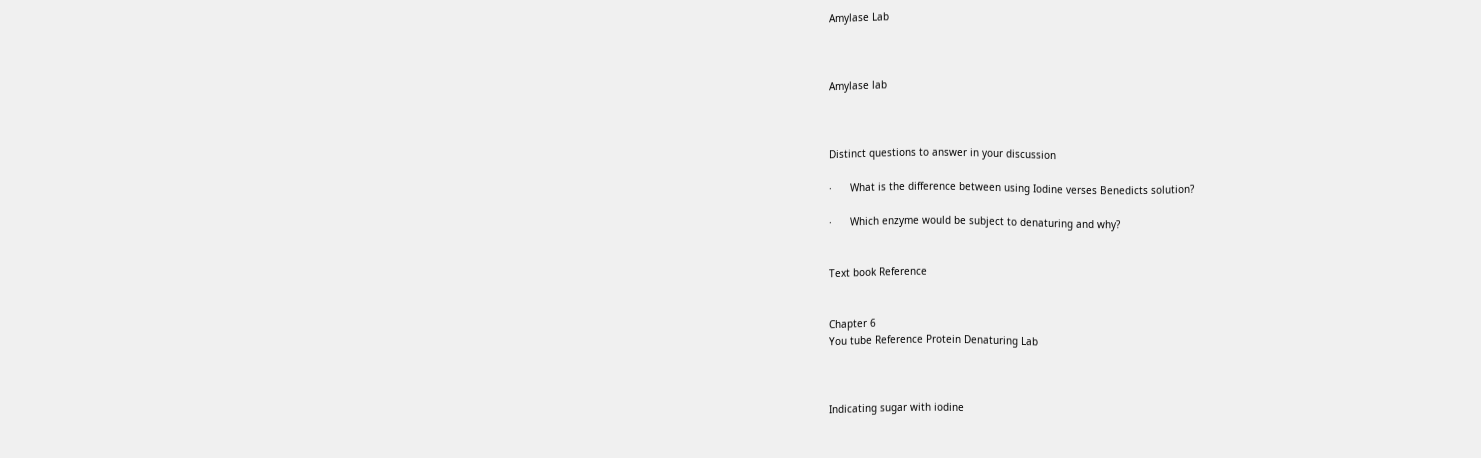Amylase Lab



Amylase lab



Distinct questions to answer in your discussion

·      What is the difference between using Iodine verses Benedicts solution?

·      Which enzyme would be subject to denaturing and why?


Text book Reference


Chapter 6
You tube Reference Protein Denaturing Lab



Indicating sugar with iodine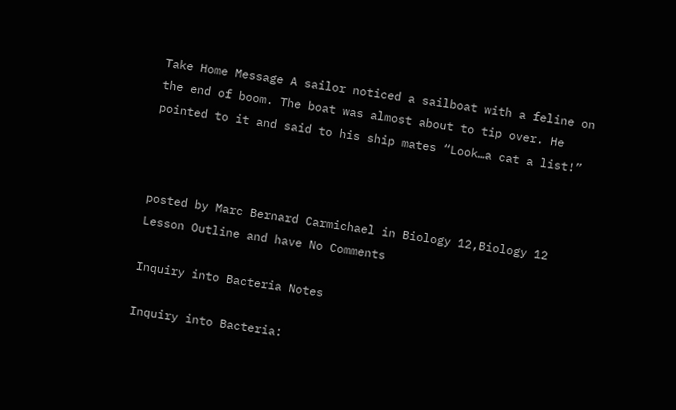Take Home Message A sailor noticed a sailboat with a feline on the end of boom. The boat was almost about to tip over. He pointed to it and said to his ship mates “Look…a cat a list!”



posted by Marc Bernard Carmichael in Biology 12,Biology 12 Lesson Outline and have No Comments

Inquiry into Bacteria Notes

Inquiry into Bacteria: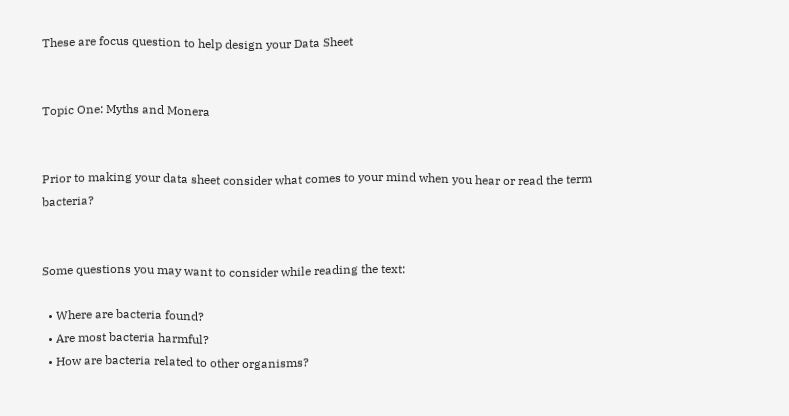These are focus question to help design your Data Sheet


Topic One: Myths and Monera


Prior to making your data sheet consider what comes to your mind when you hear or read the term bacteria?


Some questions you may want to consider while reading the text:

  • Where are bacteria found?
  • Are most bacteria harmful?
  • How are bacteria related to other organisms?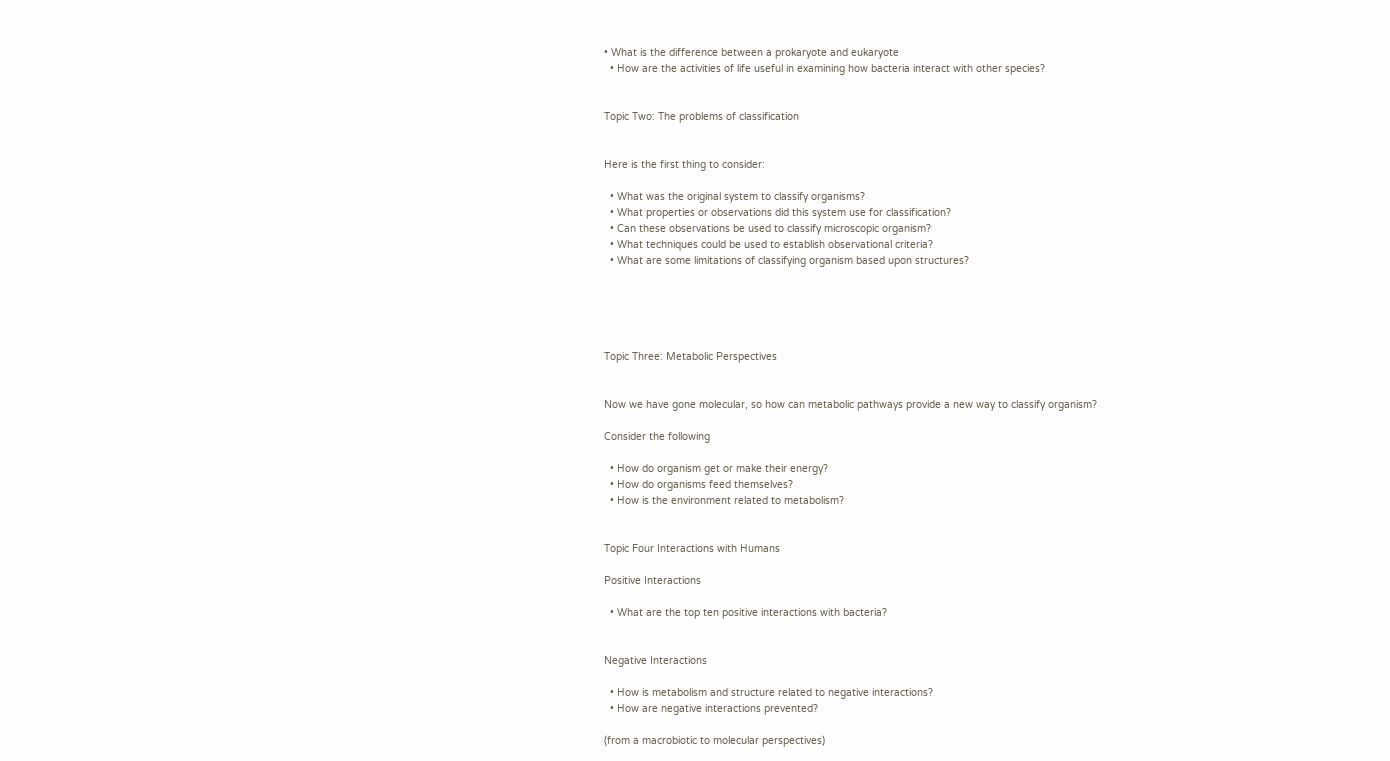• What is the difference between a prokaryote and eukaryote
  • How are the activities of life useful in examining how bacteria interact with other species?


Topic Two: The problems of classification


Here is the first thing to consider:

  • What was the original system to classify organisms?
  • What properties or observations did this system use for classification?
  • Can these observations be used to classify microscopic organism?
  • What techniques could be used to establish observational criteria?
  • What are some limitations of classifying organism based upon structures?





Topic Three: Metabolic Perspectives


Now we have gone molecular, so how can metabolic pathways provide a new way to classify organism?

Consider the following

  • How do organism get or make their energy?
  • How do organisms feed themselves?
  • How is the environment related to metabolism?


Topic Four Interactions with Humans

Positive Interactions

  • What are the top ten positive interactions with bacteria?


Negative Interactions

  • How is metabolism and structure related to negative interactions?
  • How are negative interactions prevented?

(from a macrobiotic to molecular perspectives)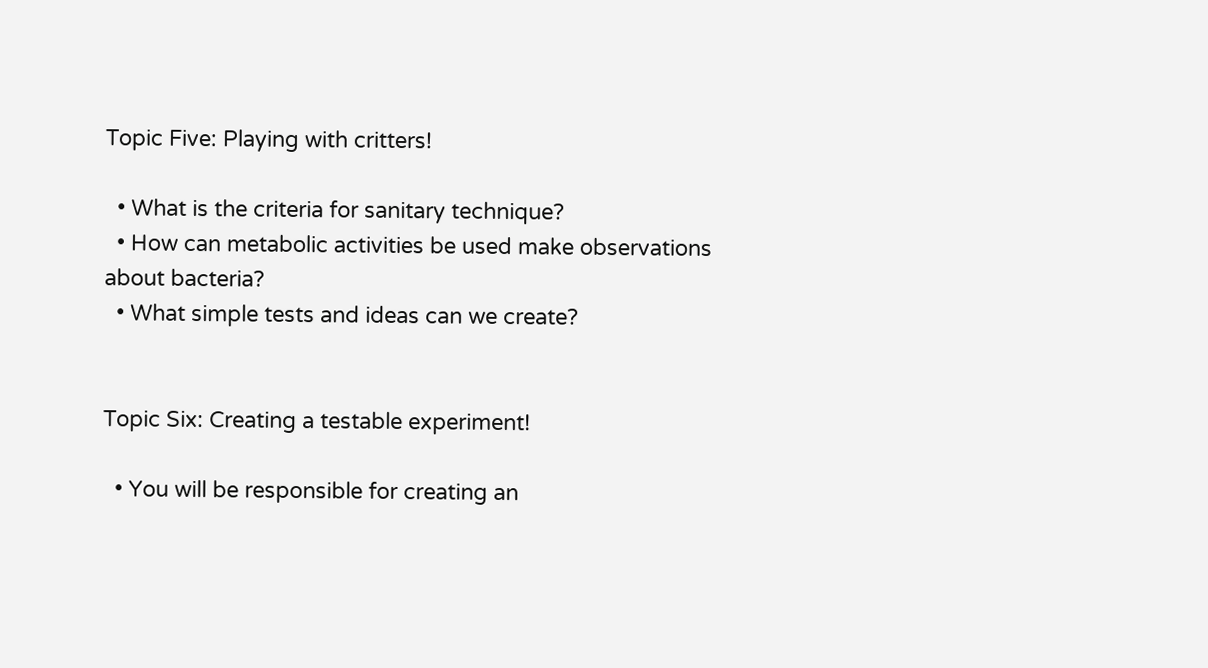Topic Five: Playing with critters!

  • What is the criteria for sanitary technique?
  • How can metabolic activities be used make observations about bacteria?
  • What simple tests and ideas can we create?


Topic Six: Creating a testable experiment!

  • You will be responsible for creating an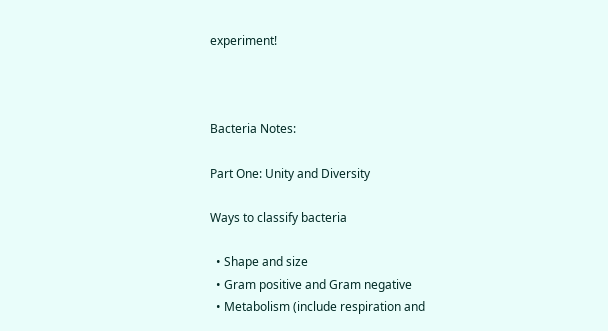experiment!



Bacteria Notes:

Part One: Unity and Diversity

Ways to classify bacteria

  • Shape and size
  • Gram positive and Gram negative
  • Metabolism (include respiration and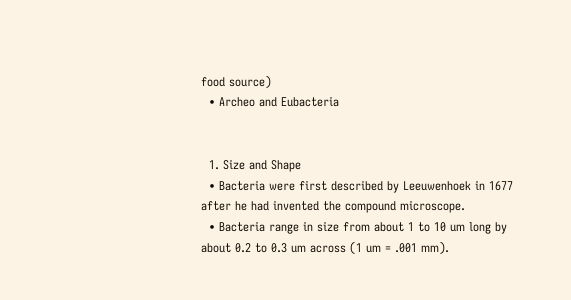food source)
  • Archeo and Eubacteria


  1. Size and Shape
  • Bacteria were first described by Leeuwenhoek in 1677 after he had invented the compound microscope.
  • Bacteria range in size from about 1 to 10 um long by about 0.2 to 0.3 um across (1 um = .001 mm).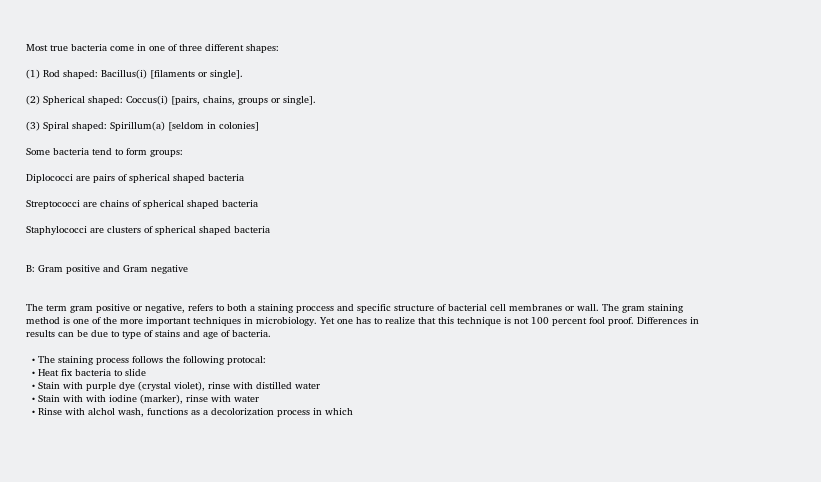Most true bacteria come in one of three different shapes:

(1) Rod shaped: Bacillus(i) [filaments or single].

(2) Spherical shaped: Coccus(i) [pairs, chains, groups or single].

(3) Spiral shaped: Spirillum(a) [seldom in colonies]

Some bacteria tend to form groups:

Diplococci are pairs of spherical shaped bacteria

Streptococci are chains of spherical shaped bacteria

Staphylococci are clusters of spherical shaped bacteria


B: Gram positive and Gram negative


The term gram positive or negative, refers to both a staining proccess and specific structure of bacterial cell membranes or wall. The gram staining method is one of the more important techniques in microbiology. Yet one has to realize that this technique is not 100 percent fool proof. Differences in results can be due to type of stains and age of bacteria.

  • The staining process follows the following protocal:
  • Heat fix bacteria to slide
  • Stain with purple dye (crystal violet), rinse with distilled water
  • Stain with with iodine (marker), rinse with water
  • Rinse with alchol wash, functions as a decolorization process in which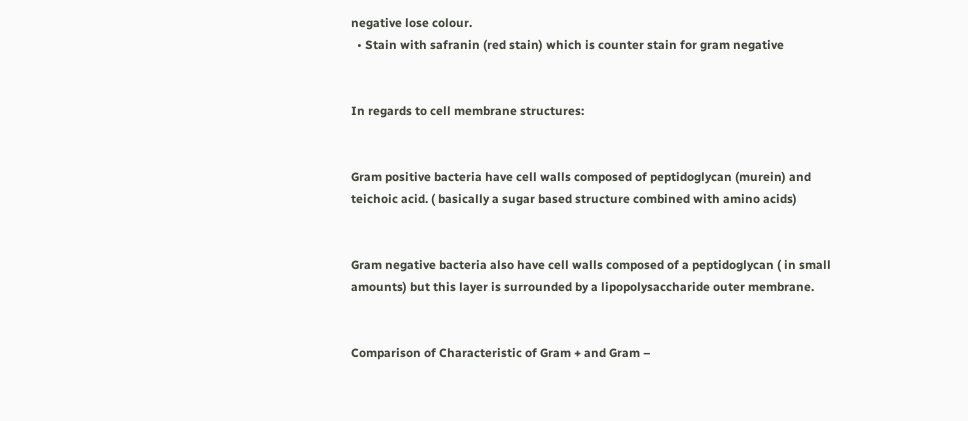negative lose colour.
  • Stain with safranin (red stain) which is counter stain for gram negative


In regards to cell membrane structures:


Gram positive bacteria have cell walls composed of peptidoglycan (murein) and teichoic acid. ( basically a sugar based structure combined with amino acids)


Gram negative bacteria also have cell walls composed of a peptidoglycan ( in small amounts) but this layer is surrounded by a lipopolysaccharide outer membrane.


Comparison of Characteristic of Gram + and Gram –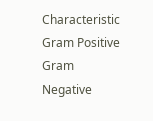Characteristic Gram Positive Gram Negative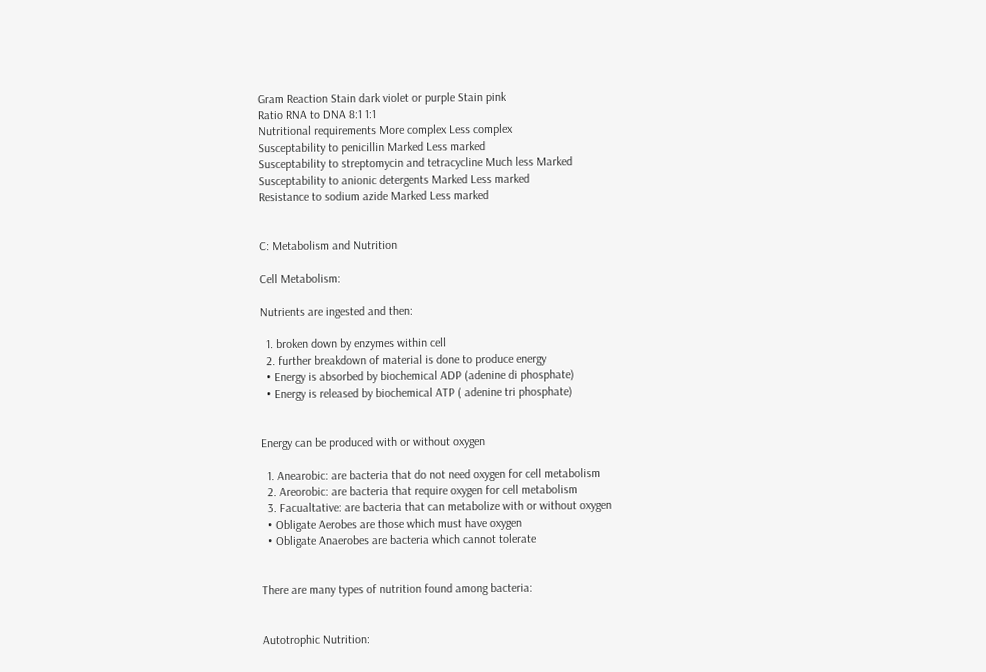Gram Reaction Stain dark violet or purple Stain pink
Ratio RNA to DNA 8:1 1:1
Nutritional requirements More complex Less complex
Susceptability to penicillin Marked Less marked
Susceptability to streptomycin and tetracycline Much less Marked
Susceptability to anionic detergents Marked Less marked
Resistance to sodium azide Marked Less marked


C: Metabolism and Nutrition

Cell Metabolism:

Nutrients are ingested and then:

  1. broken down by enzymes within cell
  2. further breakdown of material is done to produce energy
  • Energy is absorbed by biochemical ADP (adenine di phosphate)
  • Energy is released by biochemical ATP ( adenine tri phosphate)


Energy can be produced with or without oxygen

  1. Anearobic: are bacteria that do not need oxygen for cell metabolism
  2. Areorobic: are bacteria that require oxygen for cell metabolism
  3. Facualtative: are bacteria that can metabolize with or without oxygen
  • Obligate Aerobes are those which must have oxygen
  • Obligate Anaerobes are bacteria which cannot tolerate


There are many types of nutrition found among bacteria:


Autotrophic Nutrition: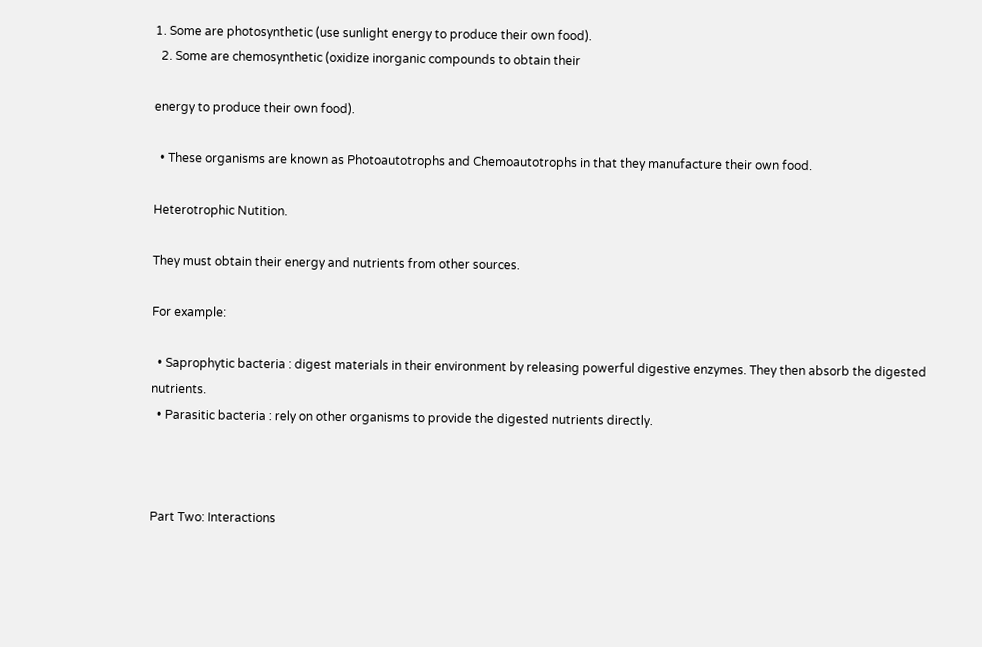1. Some are photosynthetic (use sunlight energy to produce their own food).
  2. Some are chemosynthetic (oxidize inorganic compounds to obtain their

energy to produce their own food).

  • These organisms are known as Photoautotrophs and Chemoautotrophs in that they manufacture their own food.

Heterotrophic Nutition.

They must obtain their energy and nutrients from other sources.

For example:

  • Saprophytic bacteria : digest materials in their environment by releasing powerful digestive enzymes. They then absorb the digested nutrients.
  • Parasitic bacteria : rely on other organisms to provide the digested nutrients directly.



Part Two: Interactions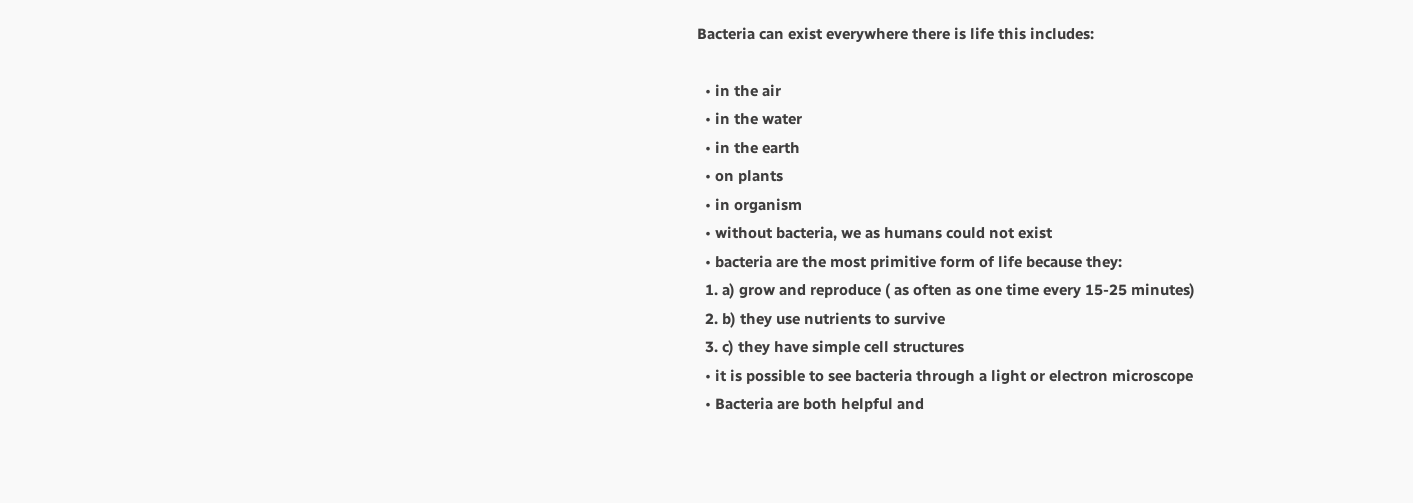Bacteria can exist everywhere there is life this includes:

  • in the air
  • in the water
  • in the earth
  • on plants
  • in organism
  • without bacteria, we as humans could not exist
  • bacteria are the most primitive form of life because they:
  1. a) grow and reproduce ( as often as one time every 15-25 minutes)
  2. b) they use nutrients to survive
  3. c) they have simple cell structures
  • it is possible to see bacteria through a light or electron microscope
  • Bacteria are both helpful and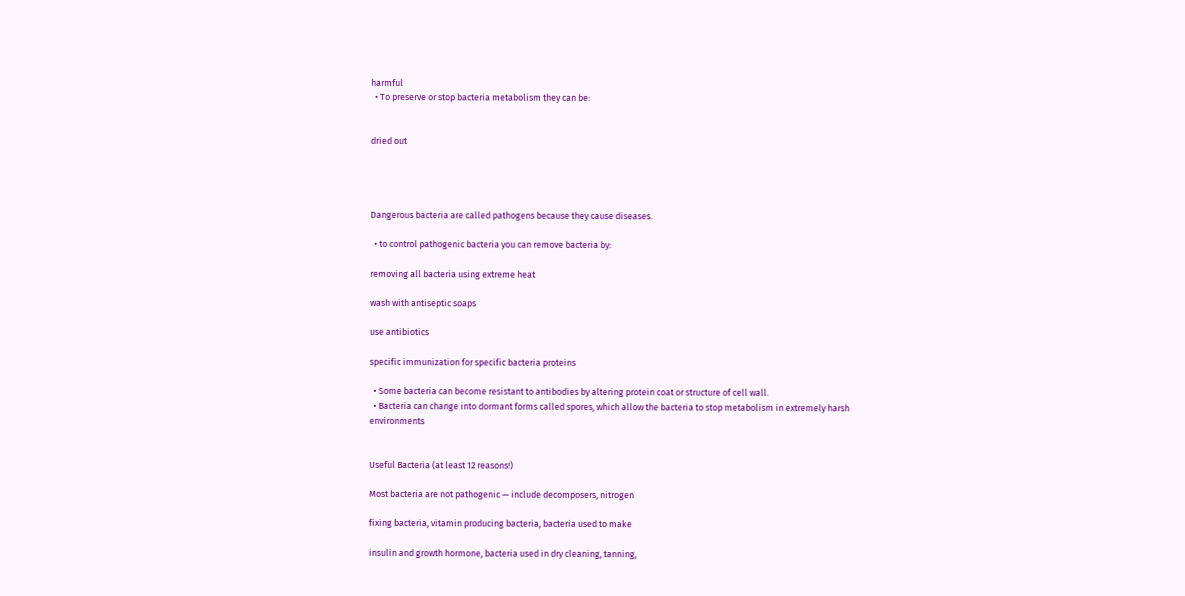harmful
  • To preserve or stop bacteria metabolism they can be:


dried out




Dangerous bacteria are called pathogens because they cause diseases.

  • to control pathogenic bacteria you can remove bacteria by:

removing all bacteria using extreme heat

wash with antiseptic soaps

use antibiotics

specific immunization for specific bacteria proteins

  • Some bacteria can become resistant to antibodies by altering protein coat or structure of cell wall.
  • Bacteria can change into dormant forms called spores, which allow the bacteria to stop metabolism in extremely harsh environments


Useful Bacteria (at least 12 reasons!)

Most bacteria are not pathogenic — include decomposers, nitrogen

fixing bacteria, vitamin producing bacteria, bacteria used to make

insulin and growth hormone, bacteria used in dry cleaning, tanning,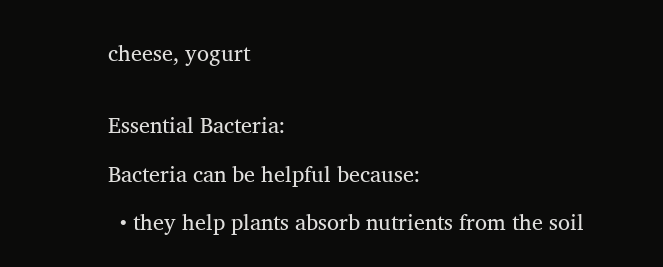cheese, yogurt


Essential Bacteria:

Bacteria can be helpful because:

  • they help plants absorb nutrients from the soil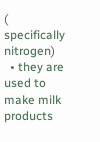( specifically nitrogen)
  • they are used to make milk products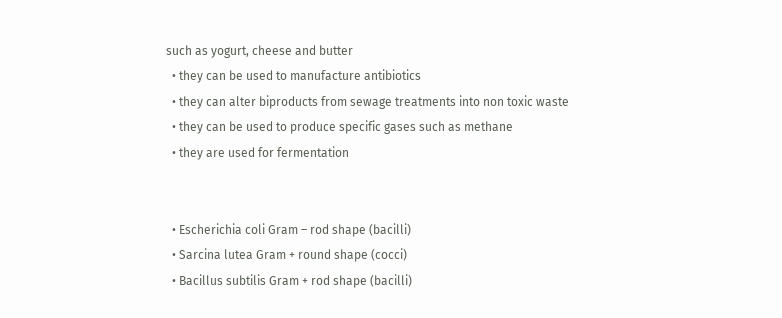such as yogurt, cheese and butter
  • they can be used to manufacture antibiotics
  • they can alter biproducts from sewage treatments into non toxic waste
  • they can be used to produce specific gases such as methane
  • they are used for fermentation


  • Escherichia coli Gram – rod shape (bacilli)
  • Sarcina lutea Gram + round shape (cocci)
  • Bacillus subtilis Gram + rod shape (bacilli)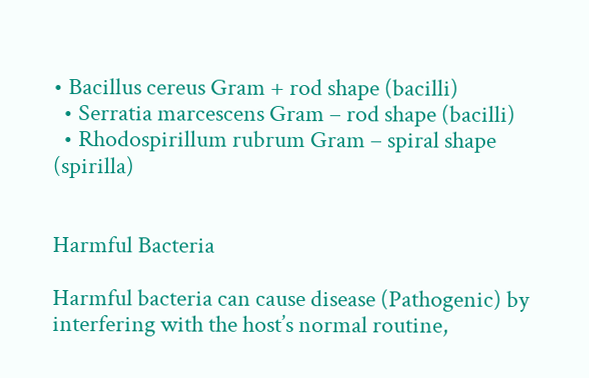• Bacillus cereus Gram + rod shape (bacilli)
  • Serratia marcescens Gram – rod shape (bacilli)
  • Rhodospirillum rubrum Gram – spiral shape (spirilla)


Harmful Bacteria

Harmful bacteria can cause disease (Pathogenic) by interfering with the host’s normal routine,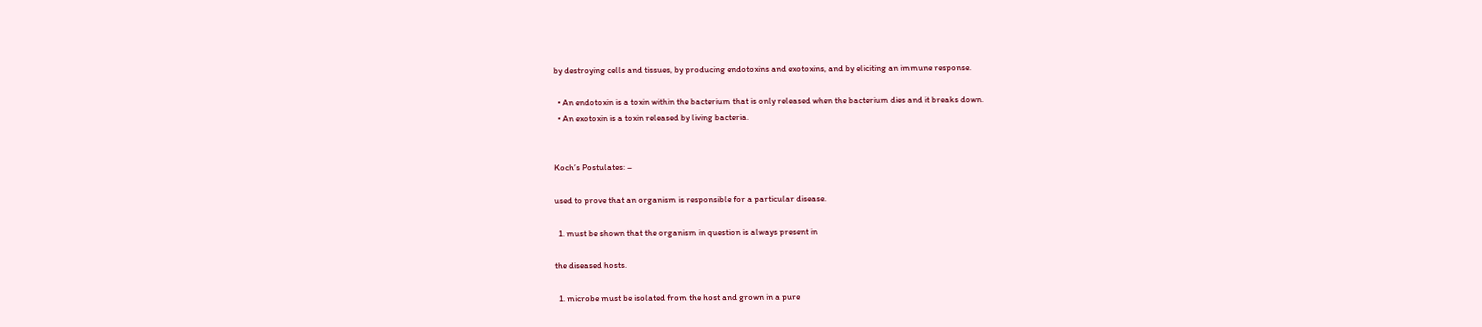by destroying cells and tissues, by producing endotoxins and exotoxins, and by eliciting an immune response.

  • An endotoxin is a toxin within the bacterium that is only released when the bacterium dies and it breaks down.
  • An exotoxin is a toxin released by living bacteria.


Koch’s Postulates: –

used to prove that an organism is responsible for a particular disease.

  1. must be shown that the organism in question is always present in

the diseased hosts.

  1. microbe must be isolated from the host and grown in a pure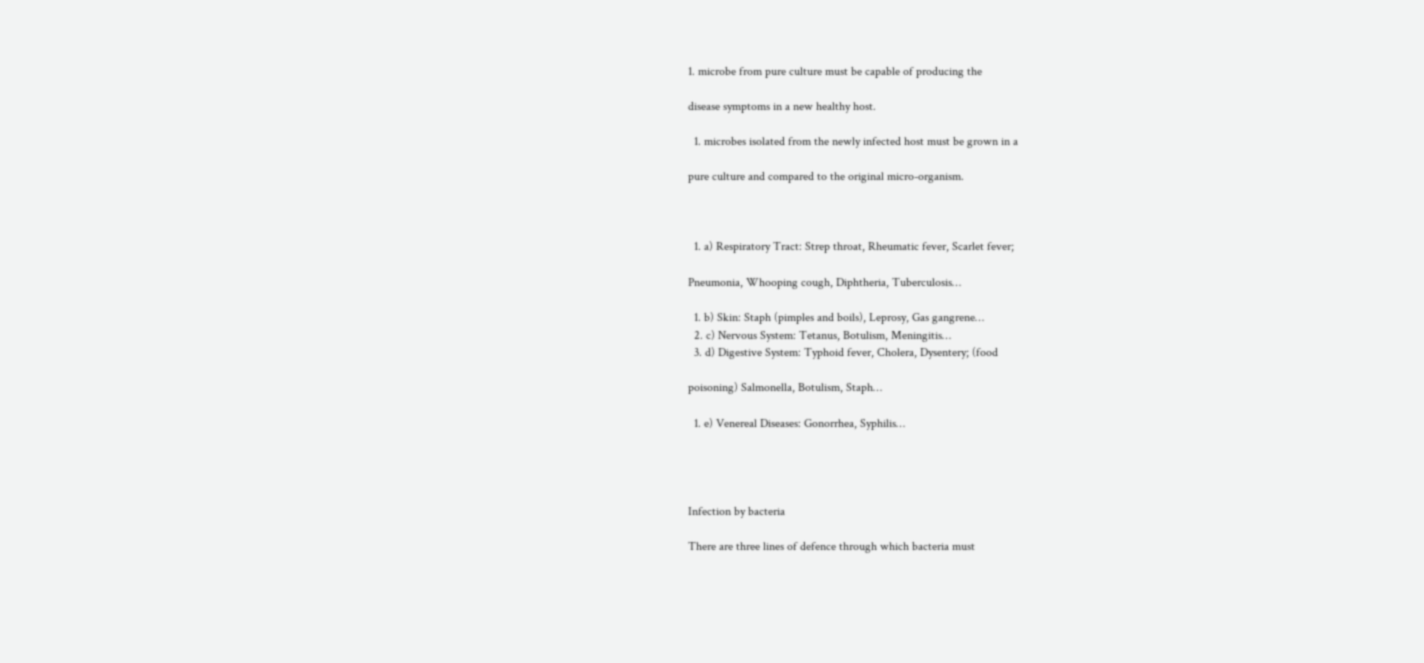1. microbe from pure culture must be capable of producing the

disease symptoms in a new healthy host.

  1. microbes isolated from the newly infected host must be grown in a

pure culture and compared to the original micro-organism.



  1. a) Respiratory Tract: Strep throat, Rheumatic fever, Scarlet fever;

Pneumonia, Whooping cough, Diphtheria, Tuberculosis…

  1. b) Skin: Staph (pimples and boils), Leprosy, Gas gangrene…
  2. c) Nervous System: Tetanus, Botulism, Meningitis…
  3. d) Digestive System: Typhoid fever, Cholera, Dysentery; (food

poisoning) Salmonella, Botulism, Staph…

  1. e) Venereal Diseases: Gonorrhea, Syphilis…




Infection by bacteria

There are three lines of defence through which bacteria must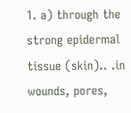1. a) through the strong epidermal tissue (skin).. .in wounds, pores,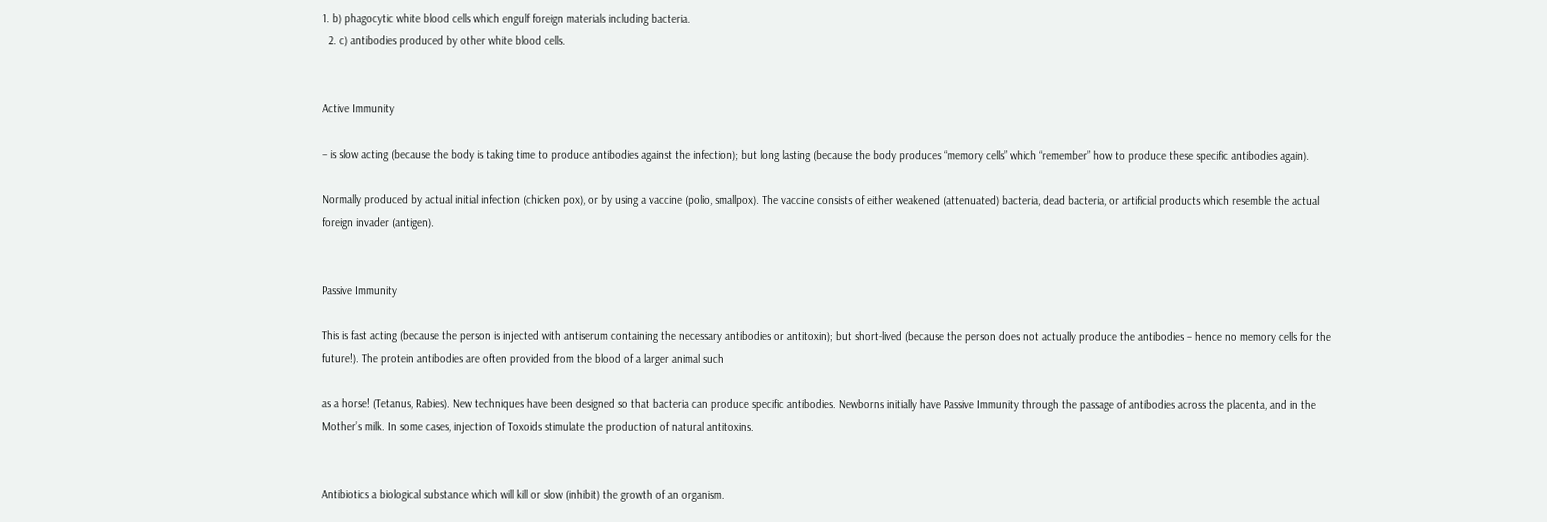1. b) phagocytic white blood cells which engulf foreign materials including bacteria.
  2. c) antibodies produced by other white blood cells.


Active Immunity

– is slow acting (because the body is taking time to produce antibodies against the infection); but long lasting (because the body produces “memory cells” which “remember” how to produce these specific antibodies again).

Normally produced by actual initial infection (chicken pox), or by using a vaccine (polio, smallpox). The vaccine consists of either weakened (attenuated) bacteria, dead bacteria, or artificial products which resemble the actual foreign invader (antigen).


Passive Immunity

This is fast acting (because the person is injected with antiserum containing the necessary antibodies or antitoxin); but short-lived (because the person does not actually produce the antibodies – hence no memory cells for the future!). The protein antibodies are often provided from the blood of a larger animal such

as a horse! (Tetanus, Rabies). New techniques have been designed so that bacteria can produce specific antibodies. Newborns initially have Passive Immunity through the passage of antibodies across the placenta, and in the Mother’s milk. In some cases, injection of Toxoids stimulate the production of natural antitoxins.


Antibiotics a biological substance which will kill or slow (inhibit) the growth of an organism.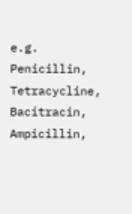e.g. Penicillin, Tetracycline, Bacitracin, Ampicillin,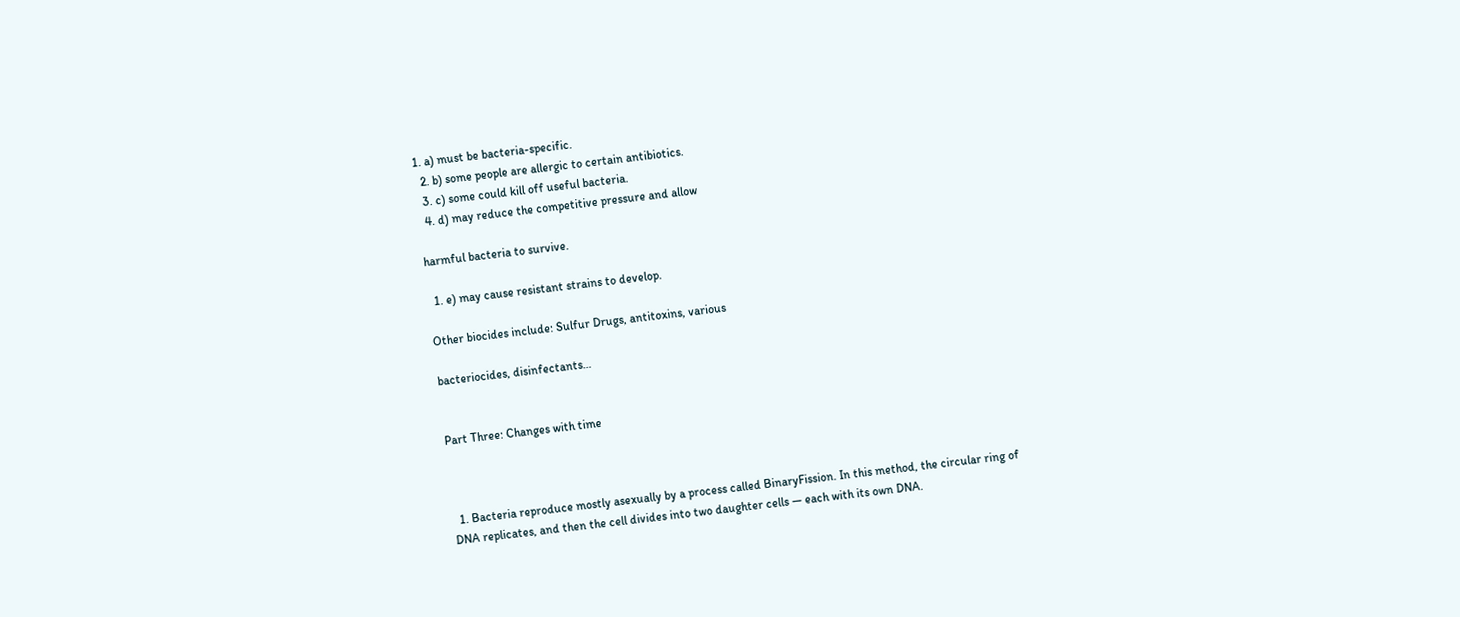1. a) must be bacteria-specific.
  2. b) some people are allergic to certain antibiotics.
  3. c) some could kill off useful bacteria.
  4. d) may reduce the competitive pressure and allow

harmful bacteria to survive.

  1. e) may cause resistant strains to develop.

Other biocides include: Sulfur Drugs, antitoxins, various

bacteriocides, disinfectants…


Part Three: Changes with time



  1. Bacteria reproduce mostly asexually by a process called BinaryFission. In this method, the circular ring of DNA replicates, and then the cell divides into two daughter cells — each with its own DNA.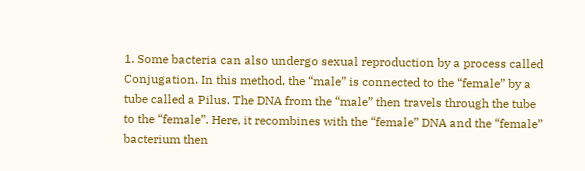1. Some bacteria can also undergo sexual reproduction by a process called Conjugation. In this method, the “male” is connected to the “female” by a tube called a Pilus. The DNA from the “male” then travels through the tube to the “female”. Here, it recombines with the “female” DNA and the “female” bacterium then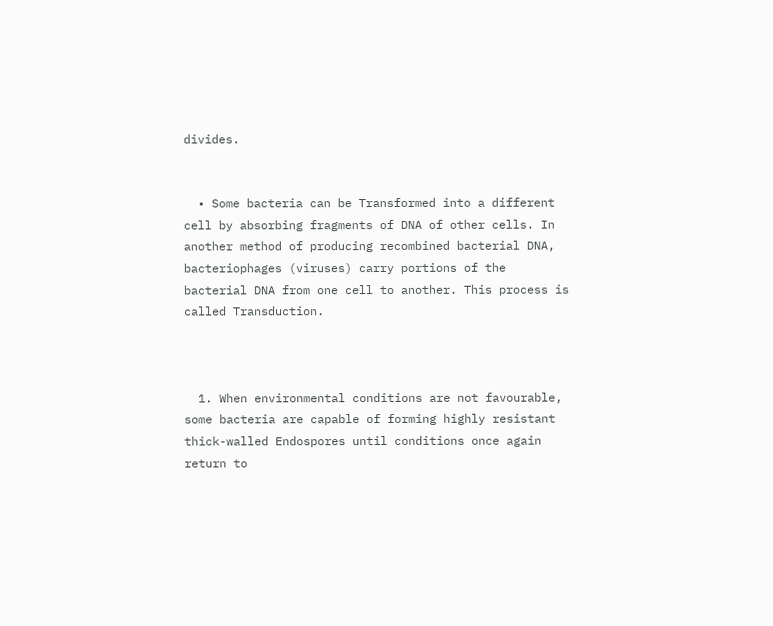divides.


  • Some bacteria can be Transformed into a different cell by absorbing fragments of DNA of other cells. In another method of producing recombined bacterial DNA, bacteriophages (viruses) carry portions of the bacterial DNA from one cell to another. This process is called Transduction.



  1. When environmental conditions are not favourable, some bacteria are capable of forming highly resistant thick-walled Endospores until conditions once again return to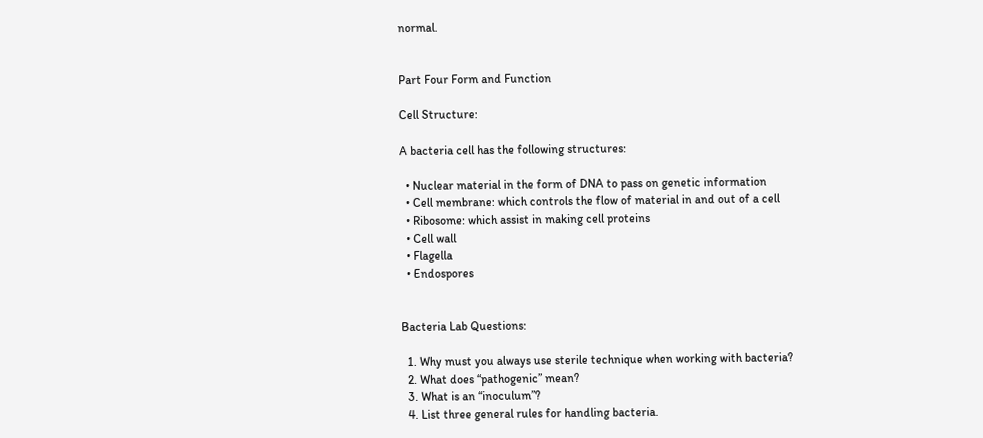normal.


Part Four Form and Function

Cell Structure:

A bacteria cell has the following structures:

  • Nuclear material in the form of DNA to pass on genetic information
  • Cell membrane: which controls the flow of material in and out of a cell
  • Ribosome: which assist in making cell proteins
  • Cell wall
  • Flagella
  • Endospores


Bacteria Lab Questions:

  1. Why must you always use sterile technique when working with bacteria?
  2. What does “pathogenic” mean?
  3. What is an “inoculum”?
  4. List three general rules for handling bacteria.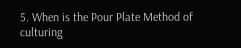5. When is the Pour Plate Method of culturing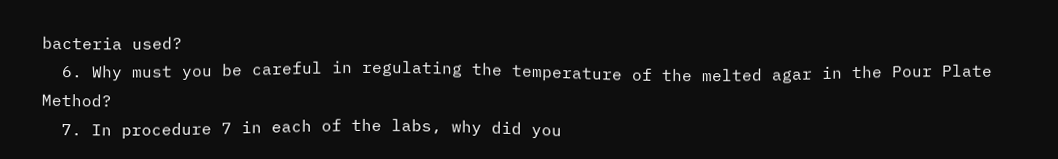bacteria used?
  6. Why must you be careful in regulating the temperature of the melted agar in the Pour Plate Method?
  7. In procedure 7 in each of the labs, why did you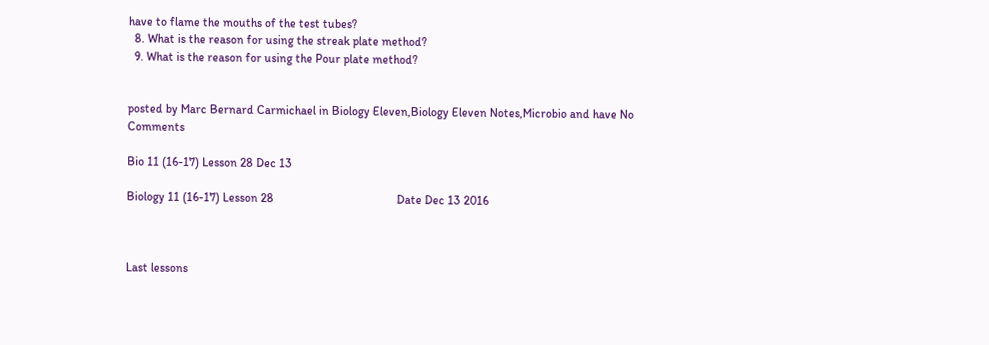have to flame the mouths of the test tubes?
  8. What is the reason for using the streak plate method?
  9. What is the reason for using the Pour plate method?


posted by Marc Bernard Carmichael in Biology Eleven,Biology Eleven Notes,Microbio and have No Comments

Bio 11 (16-17) Lesson 28 Dec 13

Biology 11 (16-17) Lesson 28                                         Date Dec 13 2016



Last lessons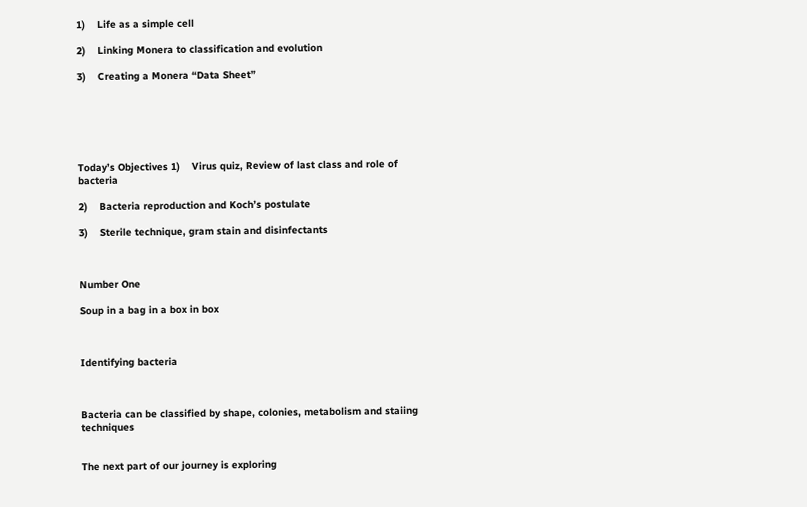1)    Life as a simple cell

2)    Linking Monera to classification and evolution

3)    Creating a Monera “Data Sheet”






Today’s Objectives 1)    Virus quiz, Review of last class and role of bacteria

2)    Bacteria reproduction and Koch’s postulate

3)    Sterile technique, gram stain and disinfectants



Number One

Soup in a bag in a box in box



Identifying bacteria



Bacteria can be classified by shape, colonies, metabolism and staiing techniques


The next part of our journey is exploring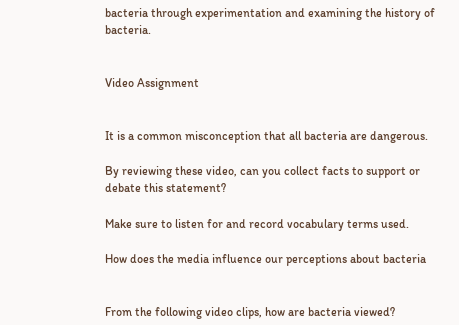bacteria through experimentation and examining the history of bacteria.


Video Assignment


It is a common misconception that all bacteria are dangerous.

By reviewing these video, can you collect facts to support or debate this statement?

Make sure to listen for and record vocabulary terms used.

How does the media influence our perceptions about bacteria


From the following video clips, how are bacteria viewed?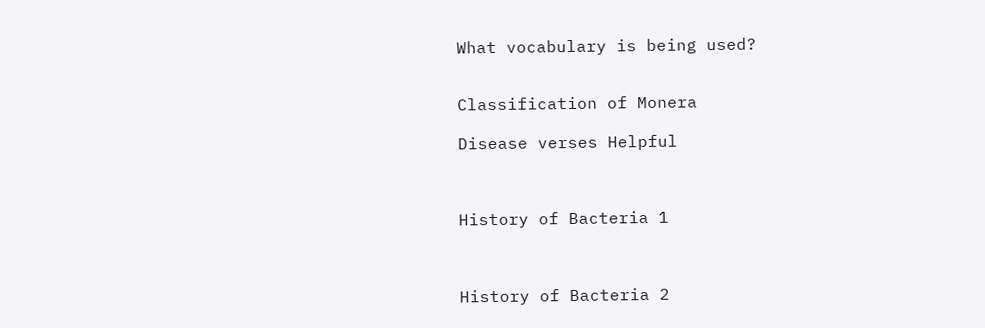What vocabulary is being used?


Classification of Monera

Disease verses Helpful



History of Bacteria 1



History of Bacteria 2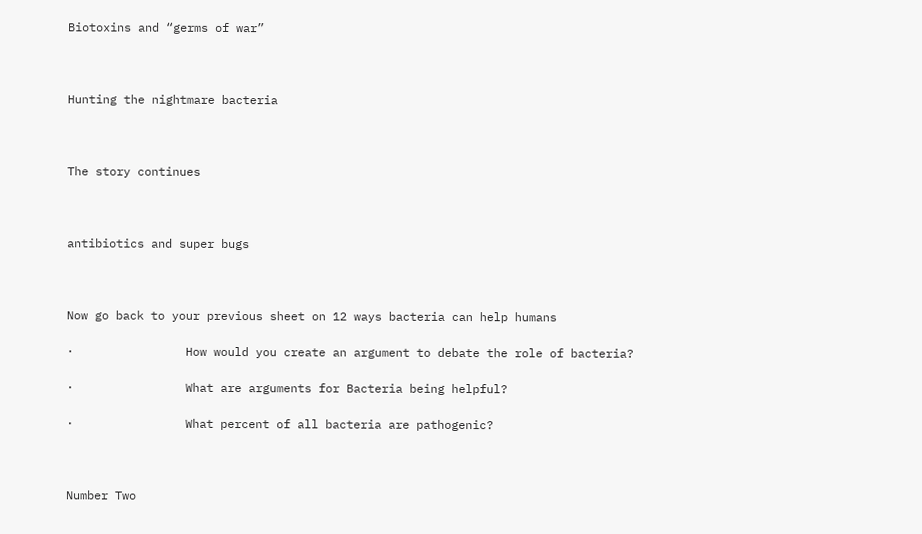Biotoxins and “germs of war”



Hunting the nightmare bacteria



The story continues



antibiotics and super bugs



Now go back to your previous sheet on 12 ways bacteria can help humans

·                How would you create an argument to debate the role of bacteria?

·                What are arguments for Bacteria being helpful?

·                What percent of all bacteria are pathogenic?



Number Two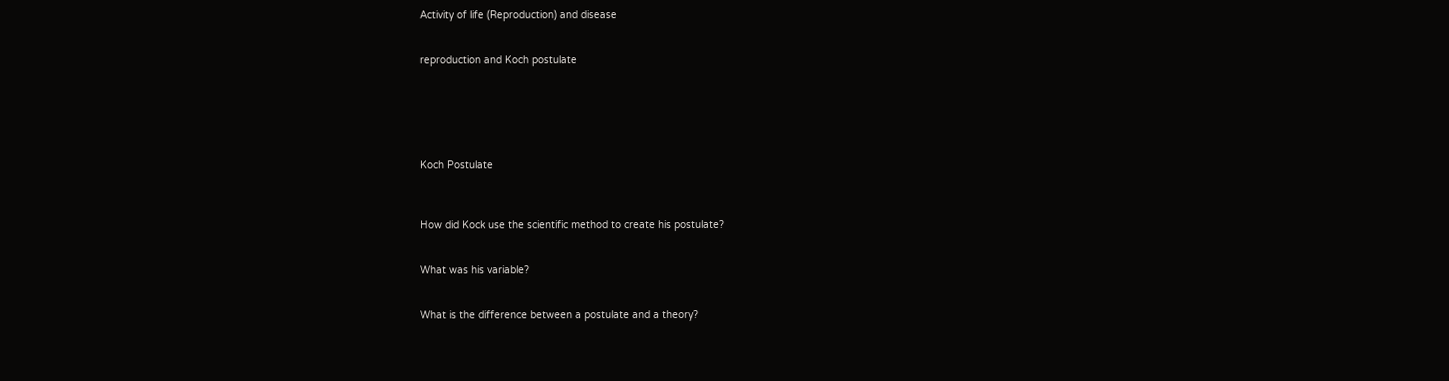Activity of life (Reproduction) and disease


reproduction and Koch postulate






Koch Postulate



How did Kock use the scientific method to create his postulate?


What was his variable?


What is the difference between a postulate and a theory?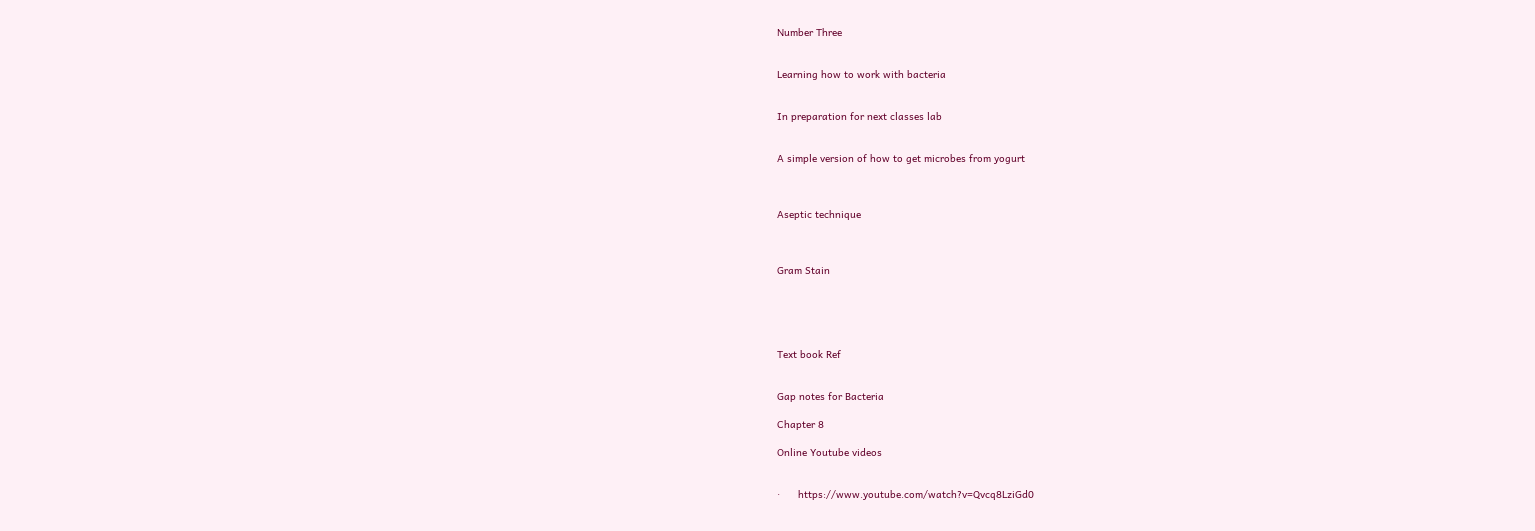Number Three


Learning how to work with bacteria


In preparation for next classes lab


A simple version of how to get microbes from yogurt



Aseptic technique



Gram Stain





Text book Ref


Gap notes for Bacteria

Chapter 8

Online Youtube videos


·      https://www.youtube.com/watch?v=Qvcq8LziGd0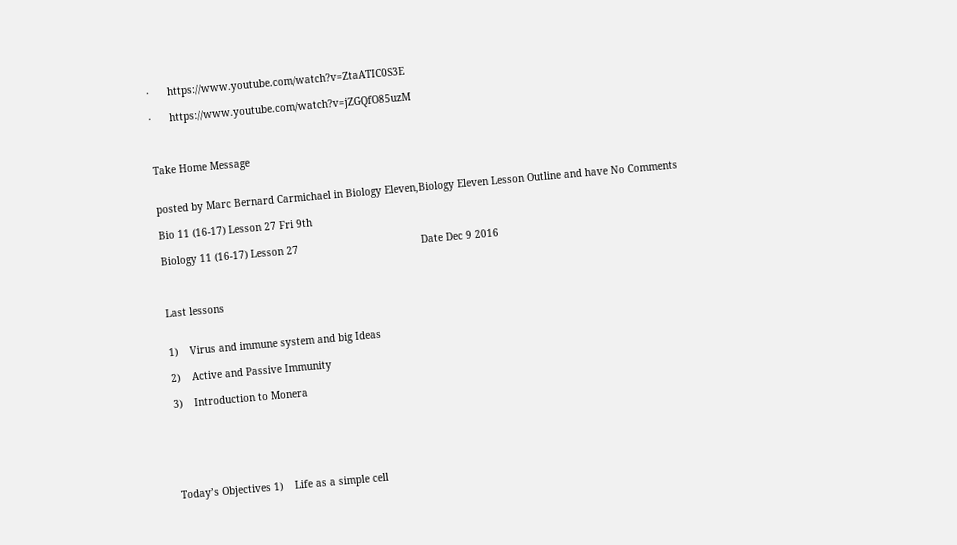·      https://www.youtube.com/watch?v=ZtaATIC0S3E

·      https://www.youtube.com/watch?v=jZGQfO85uzM



Take Home Message


posted by Marc Bernard Carmichael in Biology Eleven,Biology Eleven Lesson Outline and have No Comments

Bio 11 (16-17) Lesson 27 Fri 9th

Biology 11 (16-17) Lesson 27                                         Date Dec 9 2016



Last lessons


1)    Virus and immune system and big Ideas

2)    Active and Passive Immunity

3)    Introduction to Monera






Today’s Objectives 1)    Life as a simple cell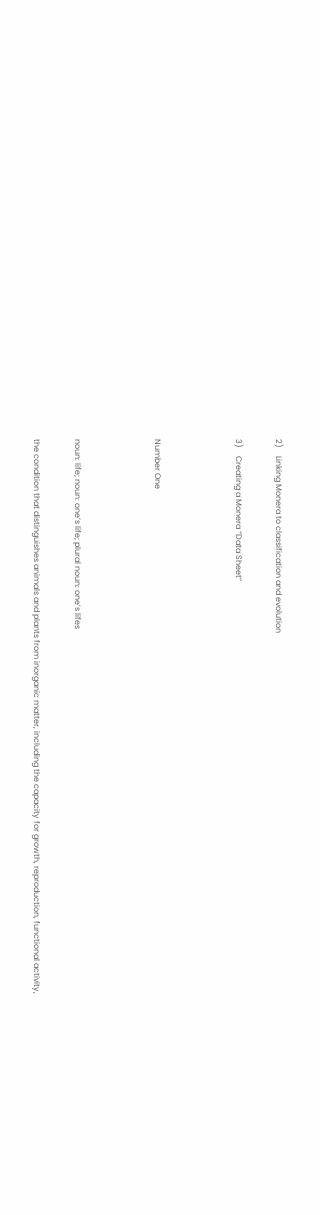2)    Linking Monera to classification and evolution

3)    Creating a Monera “Data Sheet”



Number One



noun: life; noun: one’s life; plural noun: one’s lifes

the condition that distinguishes animals and plants from inorganic matter, including the capacity for growth, reproduction, functional activity,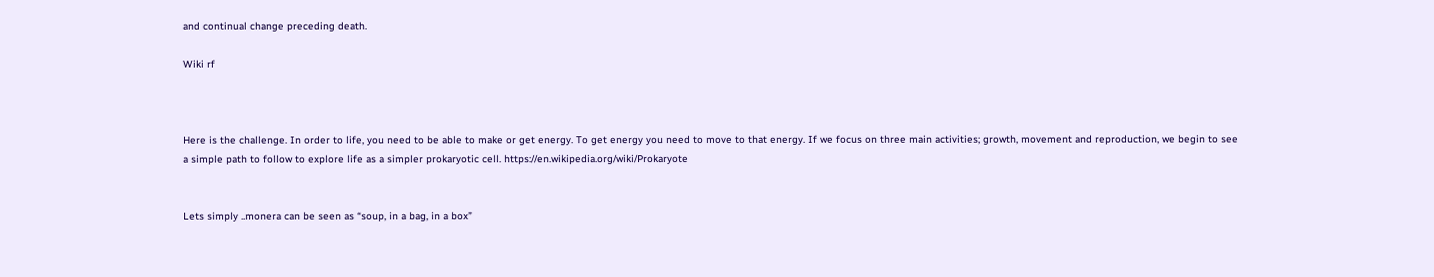and continual change preceding death.

Wiki rf



Here is the challenge. In order to life, you need to be able to make or get energy. To get energy you need to move to that energy. If we focus on three main activities; growth, movement and reproduction, we begin to see a simple path to follow to explore life as a simpler prokaryotic cell. https://en.wikipedia.org/wiki/Prokaryote


Lets simply ..monera can be seen as “soup, in a bag, in a box”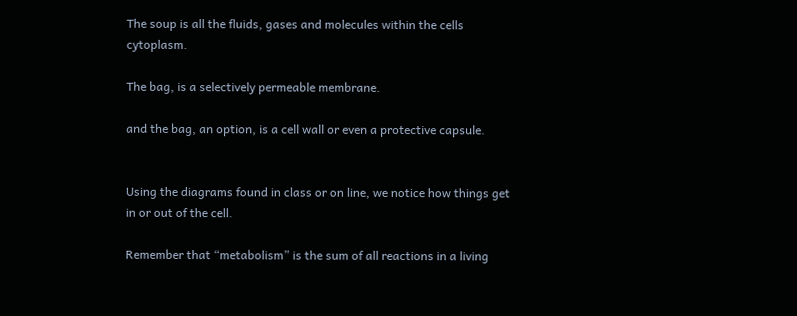The soup is all the fluids, gases and molecules within the cells cytoplasm.

The bag, is a selectively permeable membrane.

and the bag, an option, is a cell wall or even a protective capsule.


Using the diagrams found in class or on line, we notice how things get in or out of the cell.

Remember that “metabolism” is the sum of all reactions in a living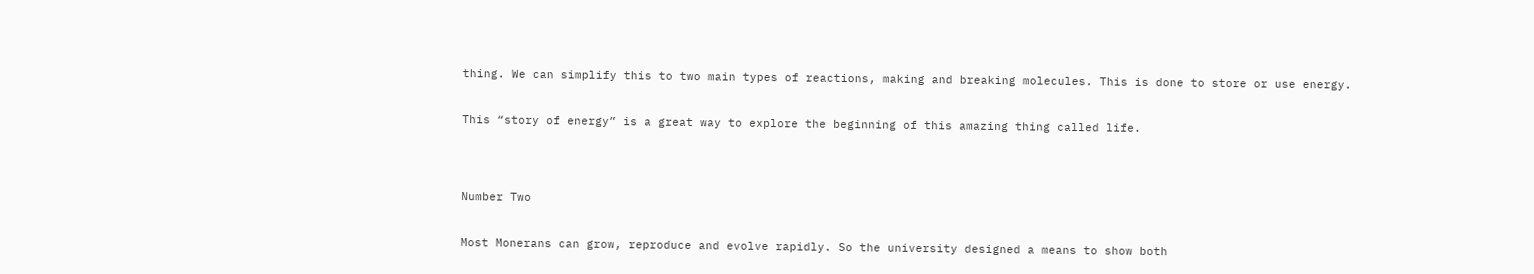thing. We can simplify this to two main types of reactions, making and breaking molecules. This is done to store or use energy.


This “story of energy” is a great way to explore the beginning of this amazing thing called life.




Number Two


Most Monerans can grow, reproduce and evolve rapidly. So the university designed a means to show both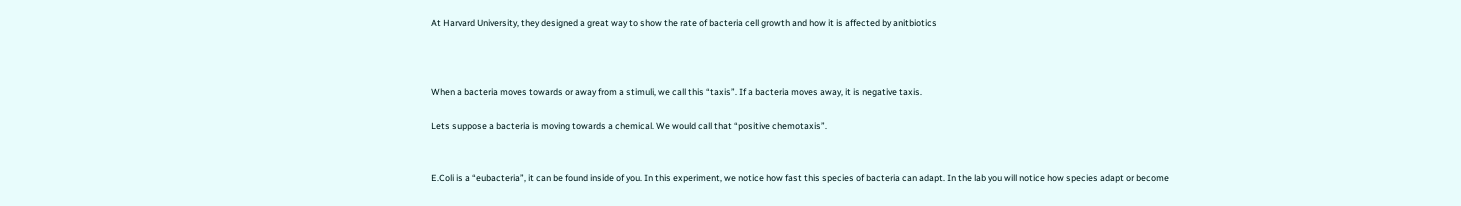At Harvard University, they designed a great way to show the rate of bacteria cell growth and how it is affected by anitbiotics



When a bacteria moves towards or away from a stimuli, we call this “taxis”. If a bacteria moves away, it is negative taxis.

Lets suppose a bacteria is moving towards a chemical. We would call that “positive chemotaxis”.


E.Coli is a “eubacteria”, it can be found inside of you. In this experiment, we notice how fast this species of bacteria can adapt. In the lab you will notice how species adapt or become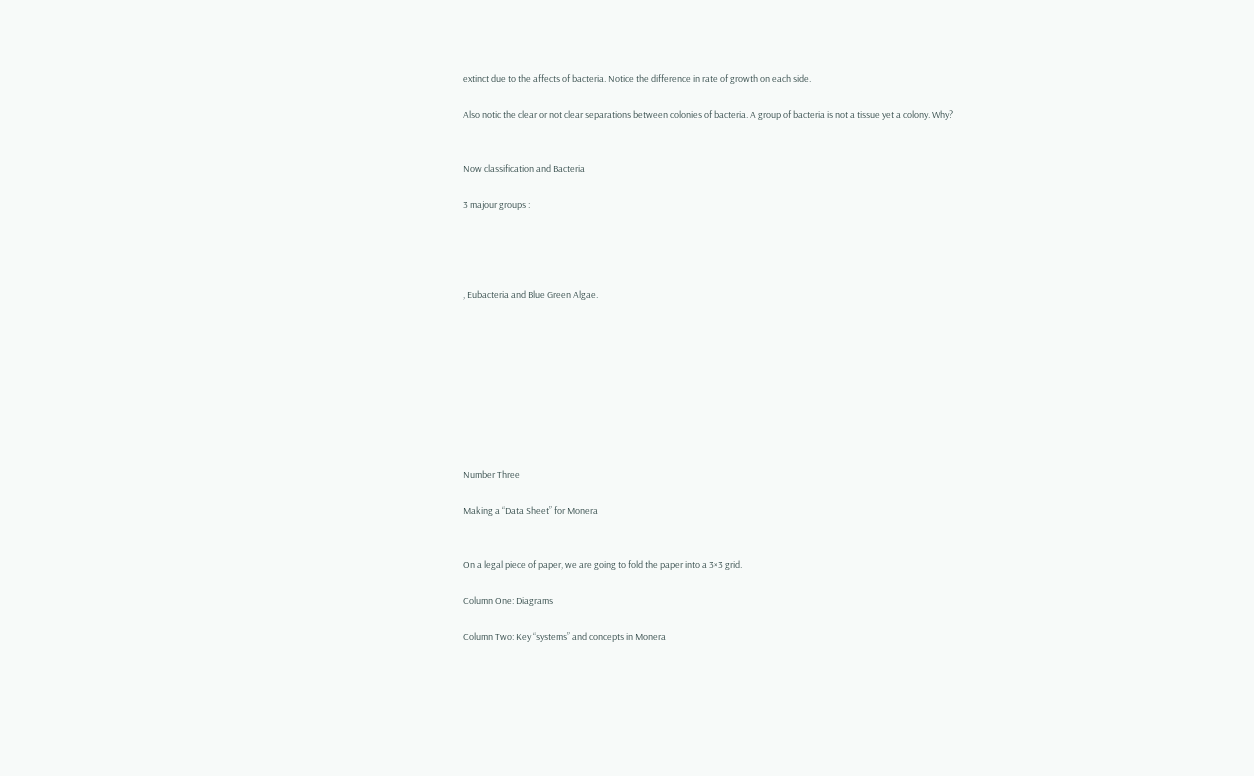extinct due to the affects of bacteria. Notice the difference in rate of growth on each side.

Also notic the clear or not clear separations between colonies of bacteria. A group of bacteria is not a tissue yet a colony. Why?


Now classification and Bacteria

3 majour groups :




, Eubacteria and Blue Green Algae.









Number Three

Making a “Data Sheet” for Monera


On a legal piece of paper, we are going to fold the paper into a 3×3 grid.

Column One: Diagrams

Column Two: Key “systems” and concepts in Monera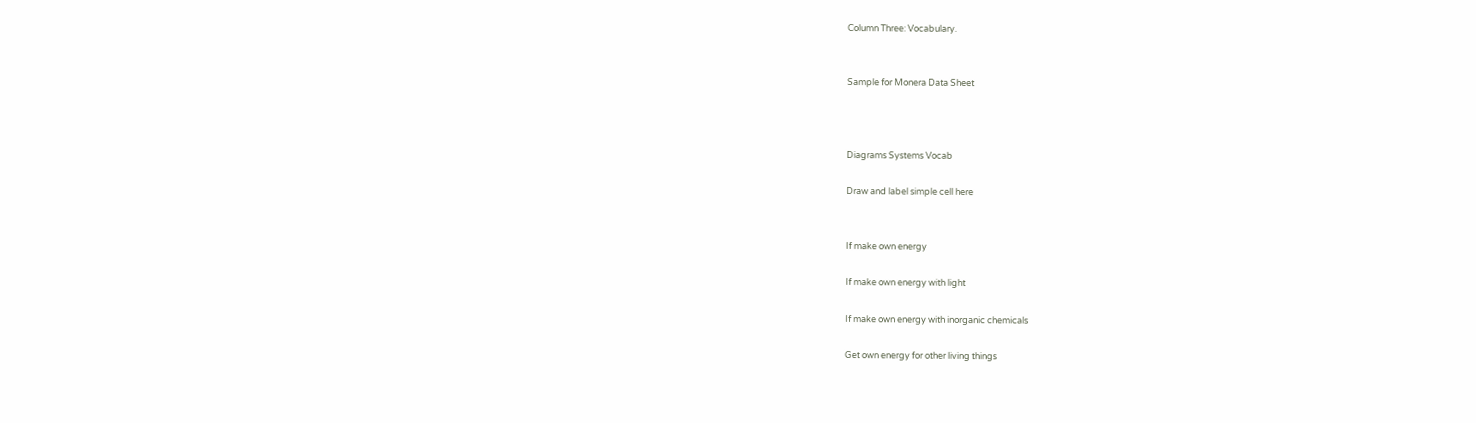Column Three: Vocabulary.


Sample for Monera Data Sheet



Diagrams Systems Vocab

Draw and label simple cell here


If make own energy

If make own energy with light

If make own energy with inorganic chemicals

Get own energy for other living things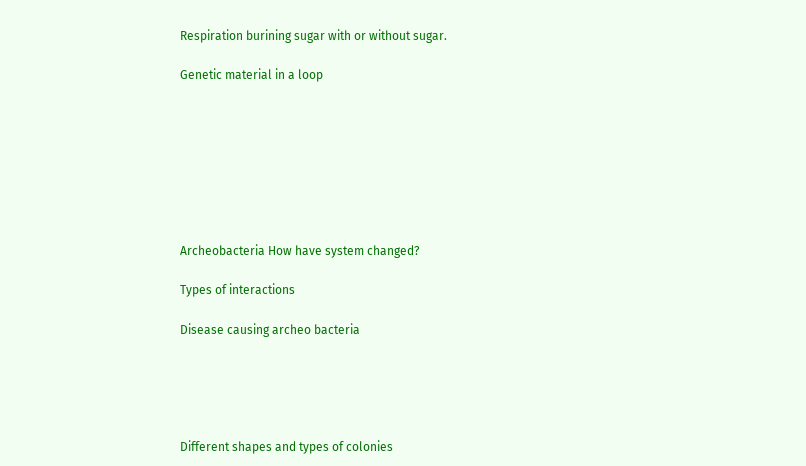Respiration burining sugar with or without sugar.

Genetic material in a loop








Archeobacteria How have system changed?

Types of interactions

Disease causing archeo bacteria





Different shapes and types of colonies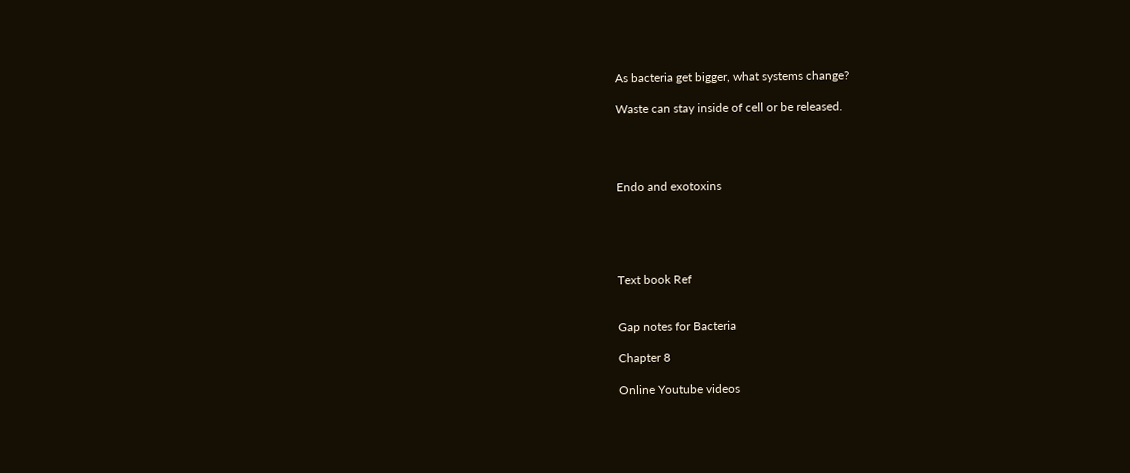As bacteria get bigger, what systems change?

Waste can stay inside of cell or be released.




Endo and exotoxins





Text book Ref


Gap notes for Bacteria

Chapter 8

Online Youtube videos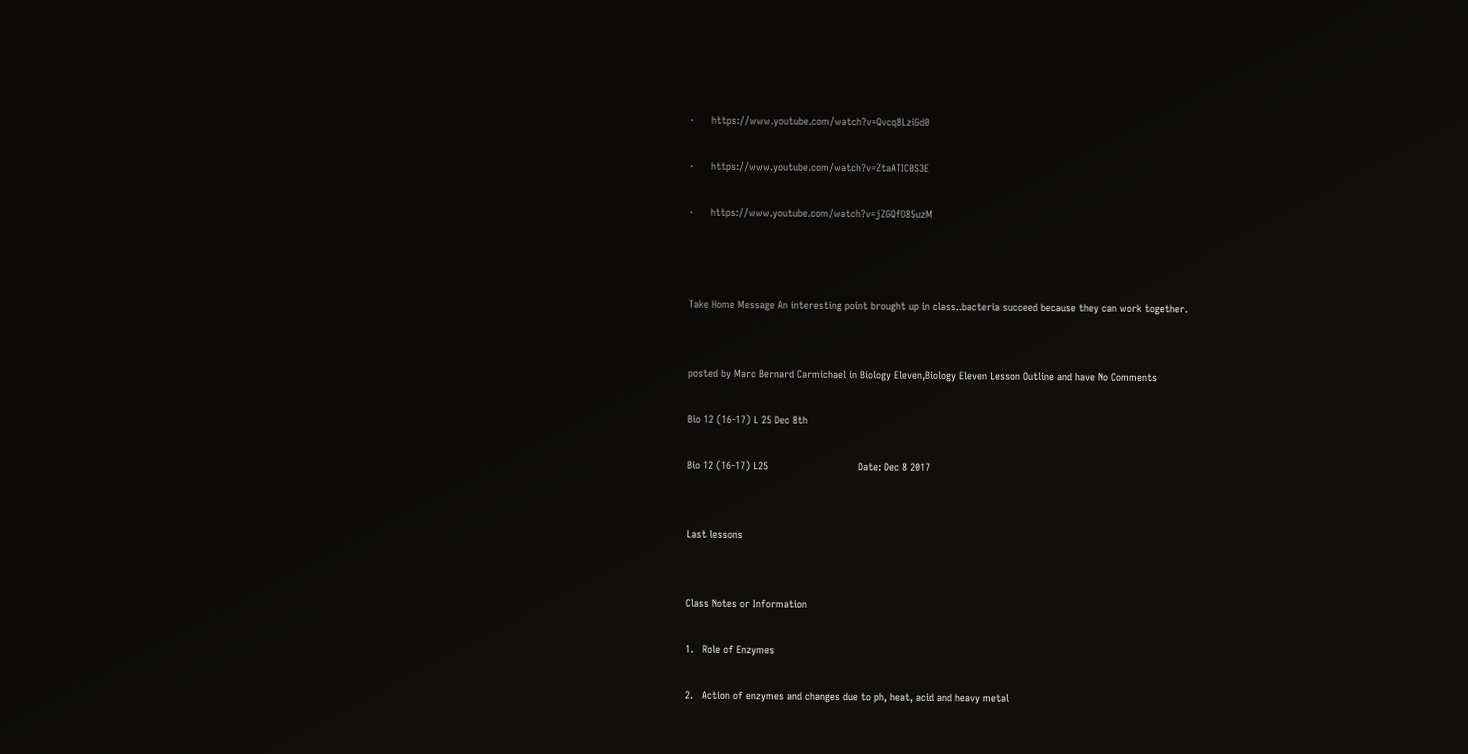·      https://www.youtube.com/watch?v=Qvcq8LziGd0

·      https://www.youtube.com/watch?v=ZtaATIC0S3E

·      https://www.youtube.com/watch?v=jZGQfO85uzM



Take Home Message An interesting point brought up in class..bacteria succeed because they can work together.


posted by Marc Bernard Carmichael in Biology Eleven,Biology Eleven Lesson Outline and have No Comments

Bio 12 (16-17) L 25 Dec 8th

Bio 12 (16-17) L25                              Date: Dec 8 2017


Last lessons


Class Notes or Information

1.   Role of Enzymes

2.   Action of enzymes and changes due to ph, heat, acid and heavy metal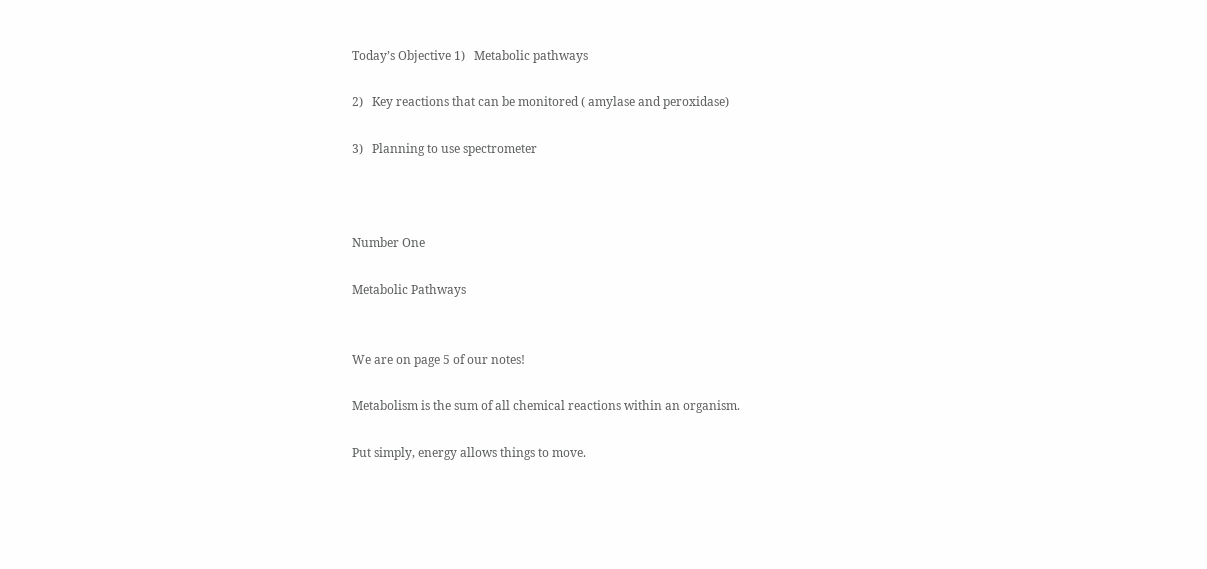Today’s Objective 1)   Metabolic pathways

2)   Key reactions that can be monitored ( amylase and peroxidase)

3)   Planning to use spectrometer



Number One

Metabolic Pathways


We are on page 5 of our notes!

Metabolism is the sum of all chemical reactions within an organism.

Put simply, energy allows things to move.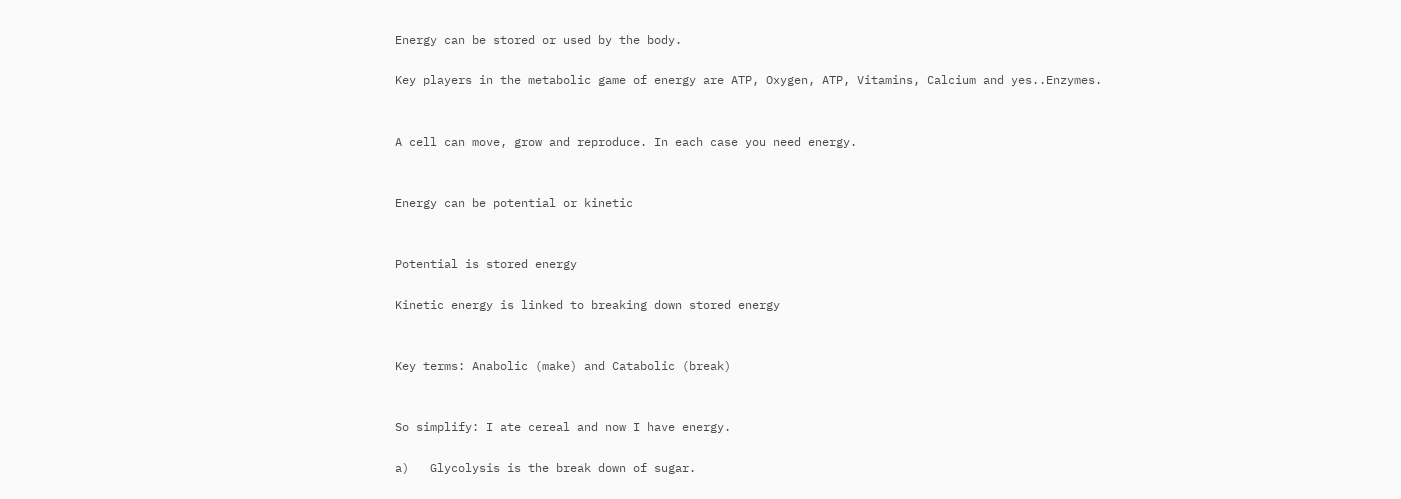Energy can be stored or used by the body.

Key players in the metabolic game of energy are ATP, Oxygen, ATP, Vitamins, Calcium and yes..Enzymes.


A cell can move, grow and reproduce. In each case you need energy.


Energy can be potential or kinetic


Potential is stored energy

Kinetic energy is linked to breaking down stored energy


Key terms: Anabolic (make) and Catabolic (break)


So simplify: I ate cereal and now I have energy.

a)   Glycolysis is the break down of sugar.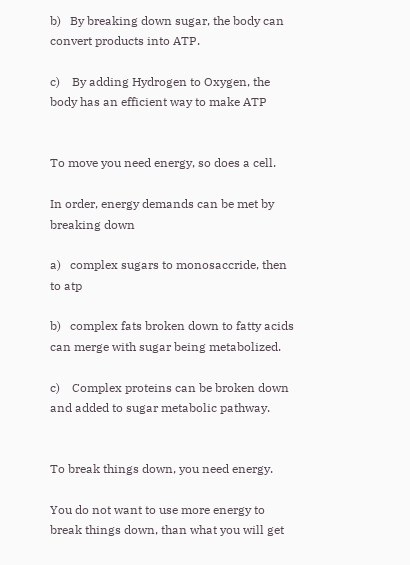b)   By breaking down sugar, the body can convert products into ATP.

c)    By adding Hydrogen to Oxygen, the body has an efficient way to make ATP


To move you need energy, so does a cell.

In order, energy demands can be met by breaking down

a)   complex sugars to monosaccride, then to atp

b)   complex fats broken down to fatty acids can merge with sugar being metabolized.

c)    Complex proteins can be broken down and added to sugar metabolic pathway.


To break things down, you need energy.

You do not want to use more energy to break things down, than what you will get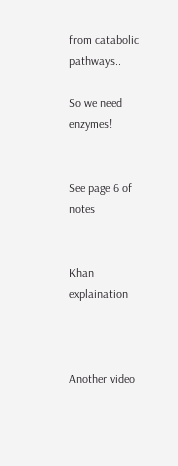from catabolic pathways..

So we need enzymes!


See page 6 of notes


Khan explaination



Another video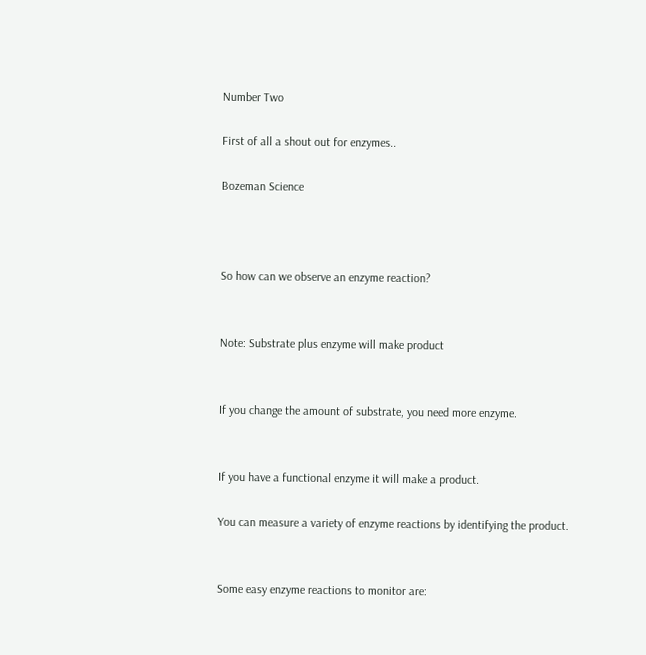Number Two

First of all a shout out for enzymes..

Bozeman Science



So how can we observe an enzyme reaction?


Note: Substrate plus enzyme will make product


If you change the amount of substrate, you need more enzyme.


If you have a functional enzyme it will make a product.

You can measure a variety of enzyme reactions by identifying the product.


Some easy enzyme reactions to monitor are: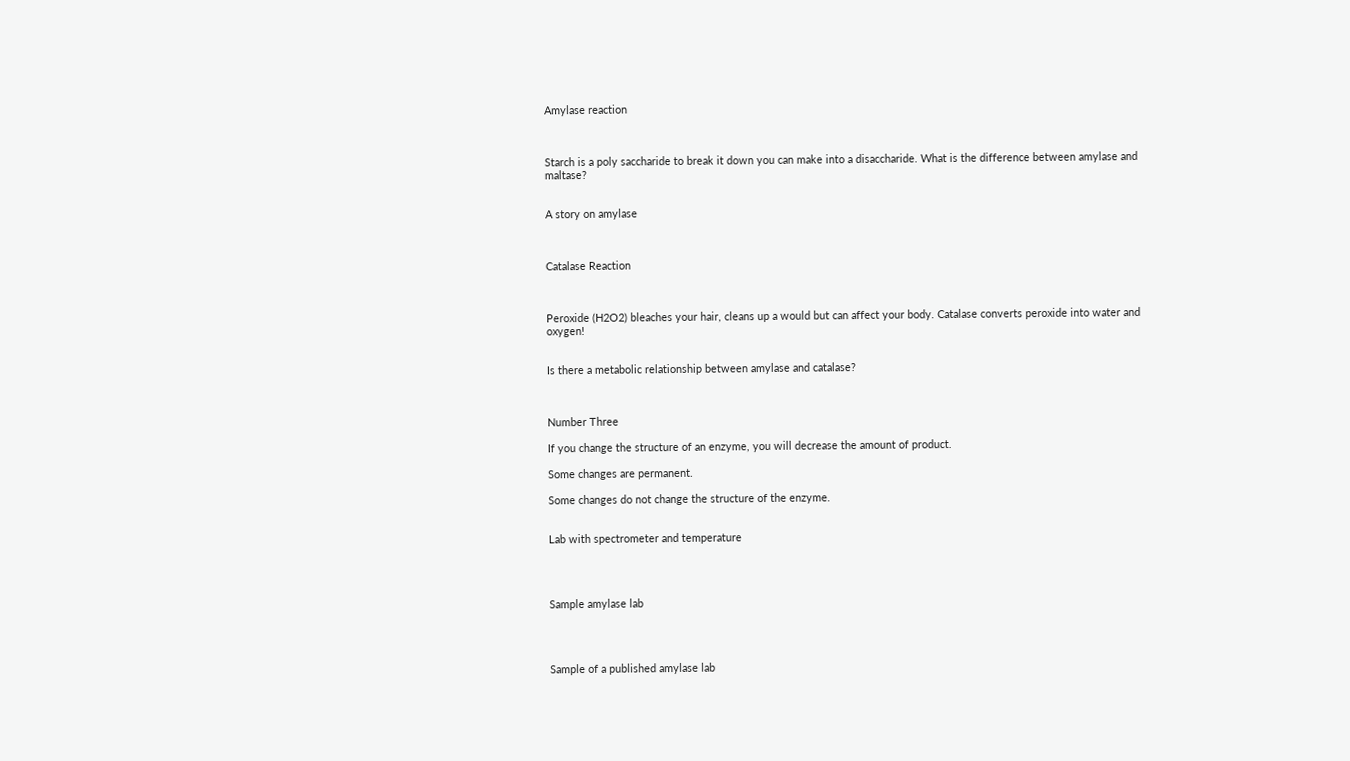Amylase reaction



Starch is a poly saccharide to break it down you can make into a disaccharide. What is the difference between amylase and maltase?


A story on amylase



Catalase Reaction



Peroxide (H2O2) bleaches your hair, cleans up a would but can affect your body. Catalase converts peroxide into water and oxygen!


Is there a metabolic relationship between amylase and catalase?



Number Three

If you change the structure of an enzyme, you will decrease the amount of product.

Some changes are permanent.

Some changes do not change the structure of the enzyme.


Lab with spectrometer and temperature




Sample amylase lab




Sample of a published amylase lab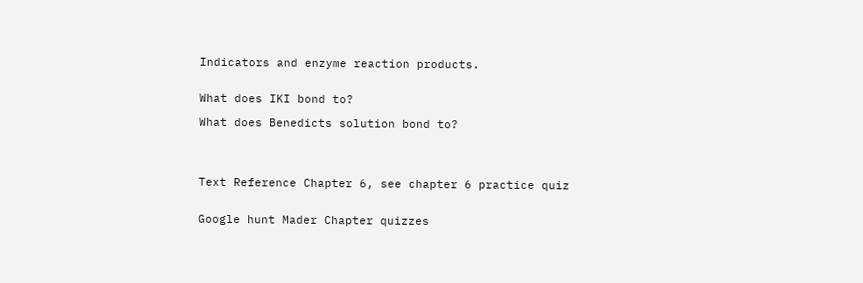Indicators and enzyme reaction products.


What does IKI bond to?

What does Benedicts solution bond to?




Text Reference Chapter 6, see chapter 6 practice quiz


Google hunt Mader Chapter quizzes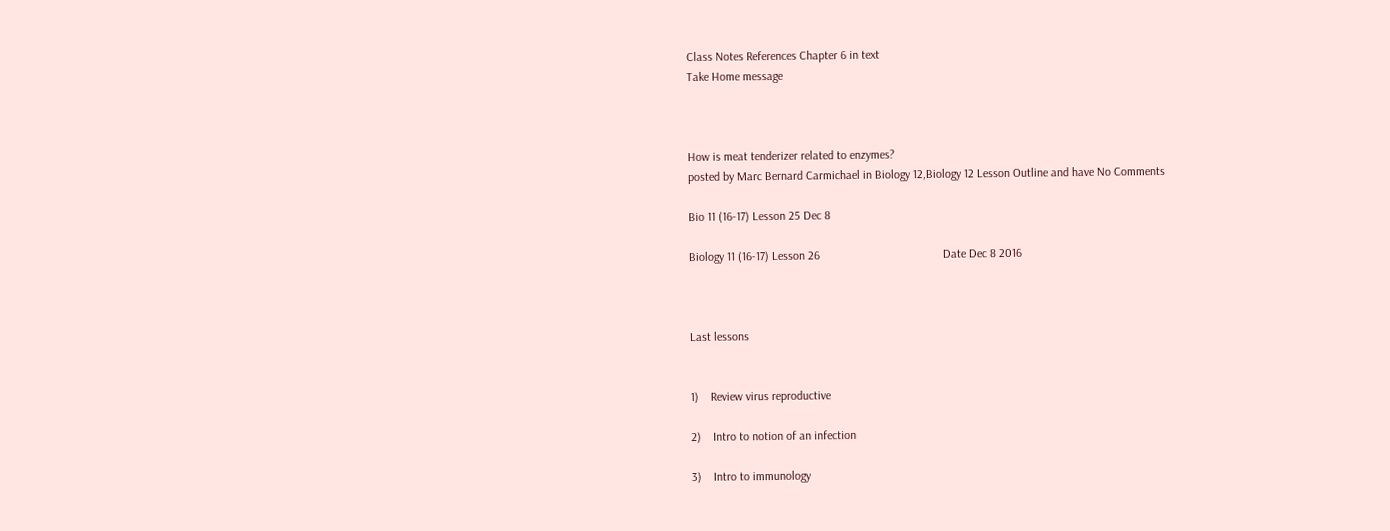Class Notes References Chapter 6 in text
Take Home message



How is meat tenderizer related to enzymes?
posted by Marc Bernard Carmichael in Biology 12,Biology 12 Lesson Outline and have No Comments

Bio 11 (16-17) Lesson 25 Dec 8

Biology 11 (16-17) Lesson 26                                         Date Dec 8 2016



Last lessons


1)    Review virus reproductive

2)    Intro to notion of an infection

3)    Intro to immunology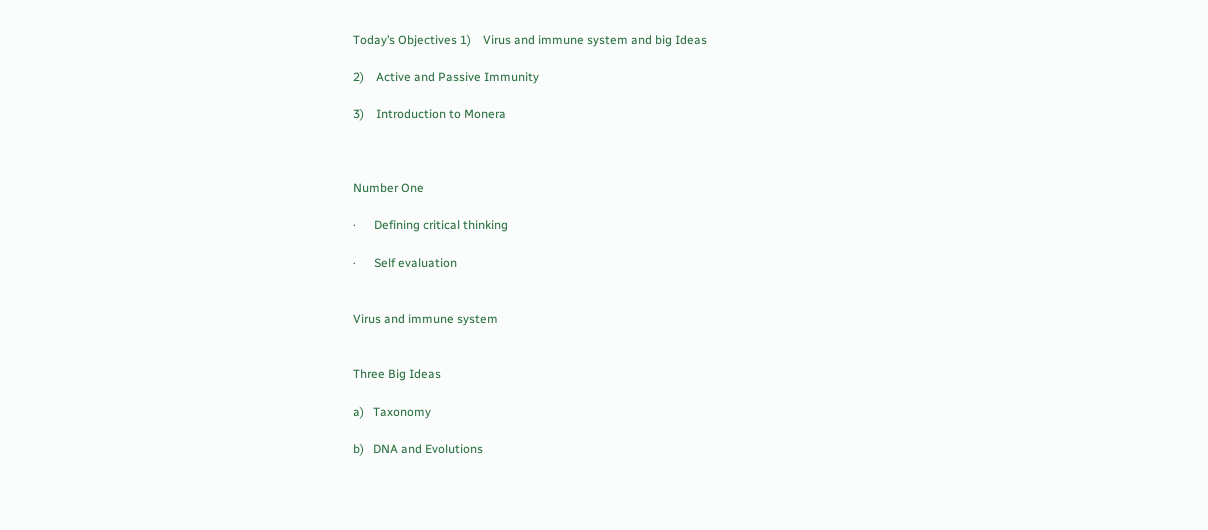Today’s Objectives 1)    Virus and immune system and big Ideas

2)    Active and Passive Immunity

3)    Introduction to Monera



Number One

·      Defining critical thinking

·      Self evaluation


Virus and immune system


Three Big Ideas

a)   Taxonomy

b)   DNA and Evolutions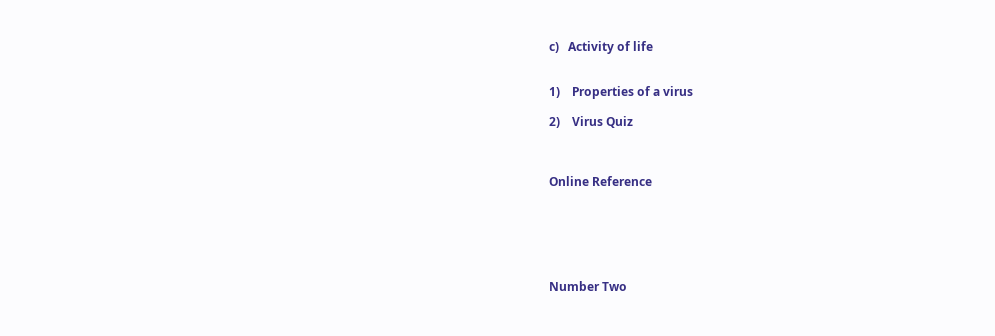c)   Activity of life


1)    Properties of a virus

2)    Virus Quiz



Online Reference






Number Two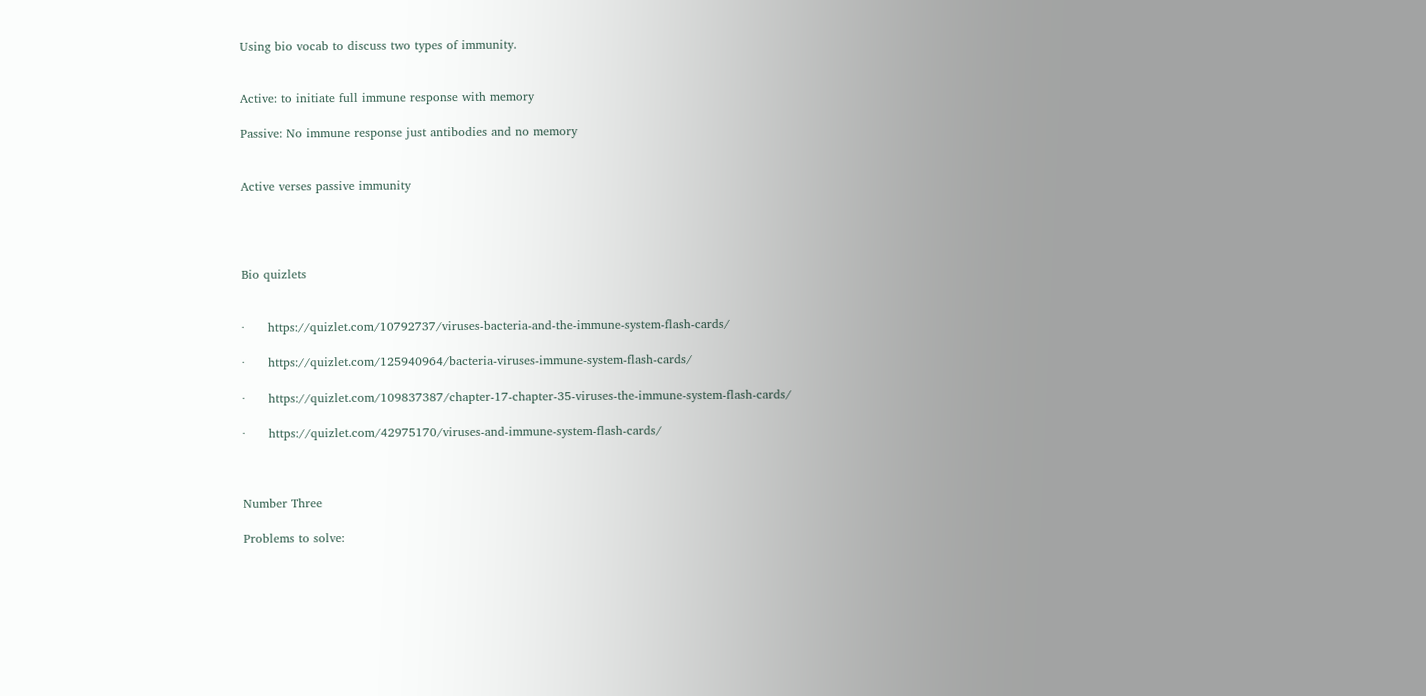Using bio vocab to discuss two types of immunity.


Active: to initiate full immune response with memory

Passive: No immune response just antibodies and no memory


Active verses passive immunity




Bio quizlets


·      https://quizlet.com/10792737/viruses-bacteria-and-the-immune-system-flash-cards/

·      https://quizlet.com/125940964/bacteria-viruses-immune-system-flash-cards/

·      https://quizlet.com/109837387/chapter-17-chapter-35-viruses-the-immune-system-flash-cards/

·      https://quizlet.com/42975170/viruses-and-immune-system-flash-cards/



Number Three

Problems to solve: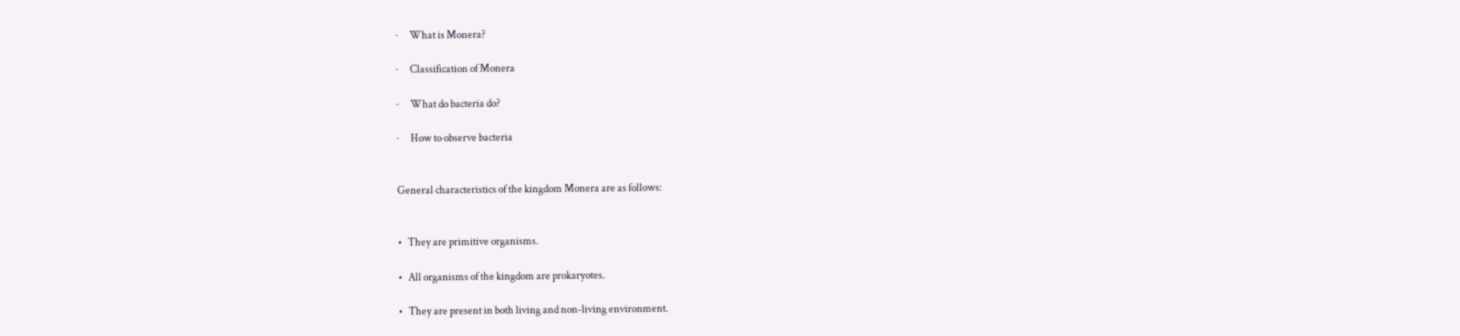·      What is Monera?

·      Classification of Monera

·      What do bacteria do?

·      How to observe bacteria


General characteristics of the kingdom Monera are as follows:


•   They are primitive organisms.

•   All organisms of the kingdom are prokaryotes.

•   They are present in both living and non-living environment.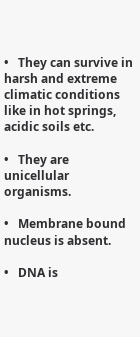•   They can survive in harsh and extreme climatic conditions like in hot springs, acidic soils etc.

•   They are unicellular organisms.

•   Membrane bound nucleus is absent.

•   DNA is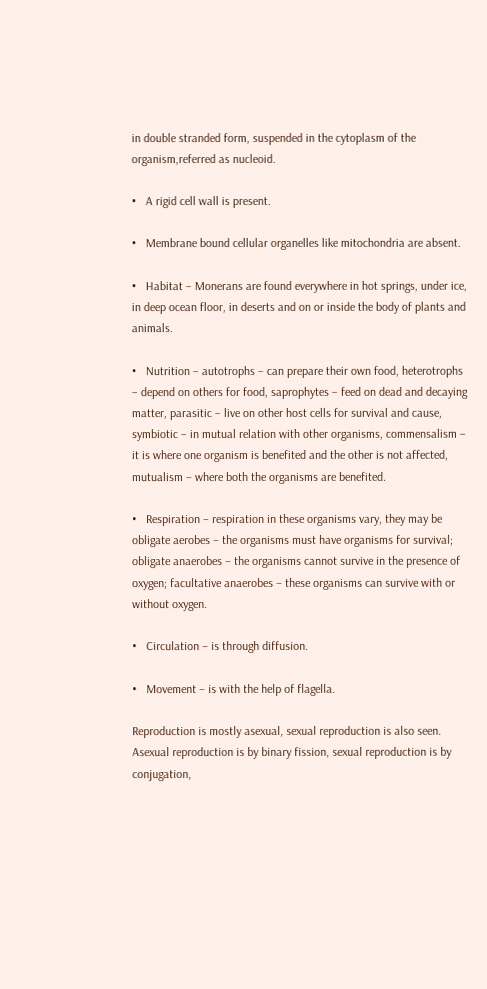in double stranded form, suspended in the cytoplasm of the organism,referred as nucleoid.

•   A rigid cell wall is present.

•   Membrane bound cellular organelles like mitochondria are absent.

•   Habitat – Monerans are found everywhere in hot springs, under ice, in deep ocean floor, in deserts and on or inside the body of plants and animals.

•   Nutrition – autotrophs – can prepare their own food, heterotrophs – depend on others for food, saprophytes – feed on dead and decaying matter, parasitic – live on other host cells for survival and cause, symbiotic – in mutual relation with other organisms, commensalism – it is where one organism is benefited and the other is not affected, mutualism – where both the organisms are benefited.

•   Respiration – respiration in these organisms vary, they may be obligate aerobes – the organisms must have organisms for survival; obligate anaerobes – the organisms cannot survive in the presence of oxygen; facultative anaerobes – these organisms can survive with or without oxygen.

•   Circulation – is through diffusion.

•   Movement – is with the help of flagella.

Reproduction is mostly asexual, sexual reproduction is also seen. Asexual reproduction is by binary fission, sexual reproduction is by conjugation,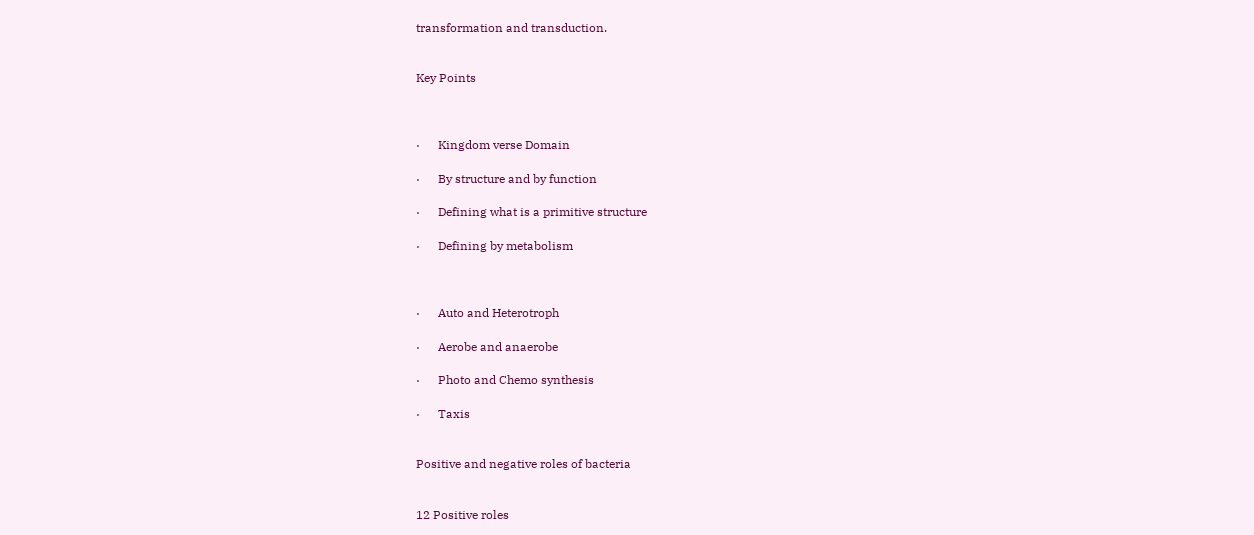transformation and transduction.


Key Points



·      Kingdom verse Domain

·      By structure and by function

·      Defining what is a primitive structure

·      Defining by metabolism



·      Auto and Heterotroph

·      Aerobe and anaerobe

·      Photo and Chemo synthesis

·      Taxis


Positive and negative roles of bacteria


12 Positive roles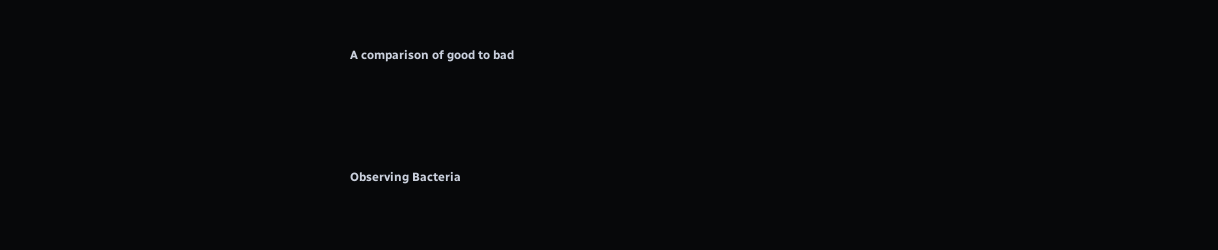A comparison of good to bad




Observing Bacteria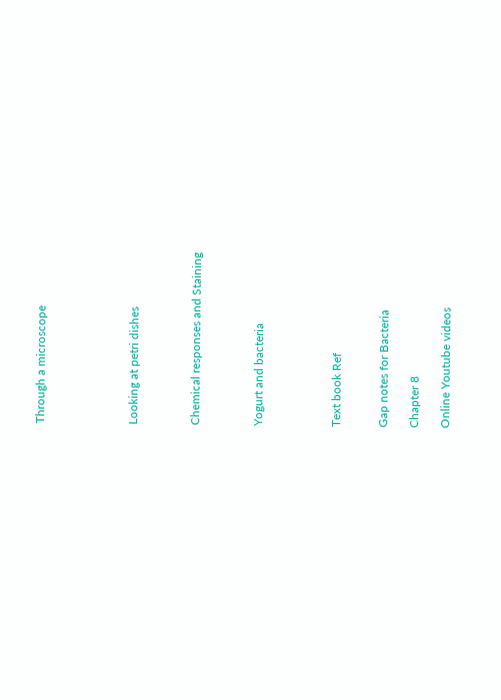Through a microscope





Looking at petri dishes



Chemical responses and Staining



Yogurt and bacteria




Text book Ref


Gap notes for Bacteria

Chapter 8

Online Youtube videos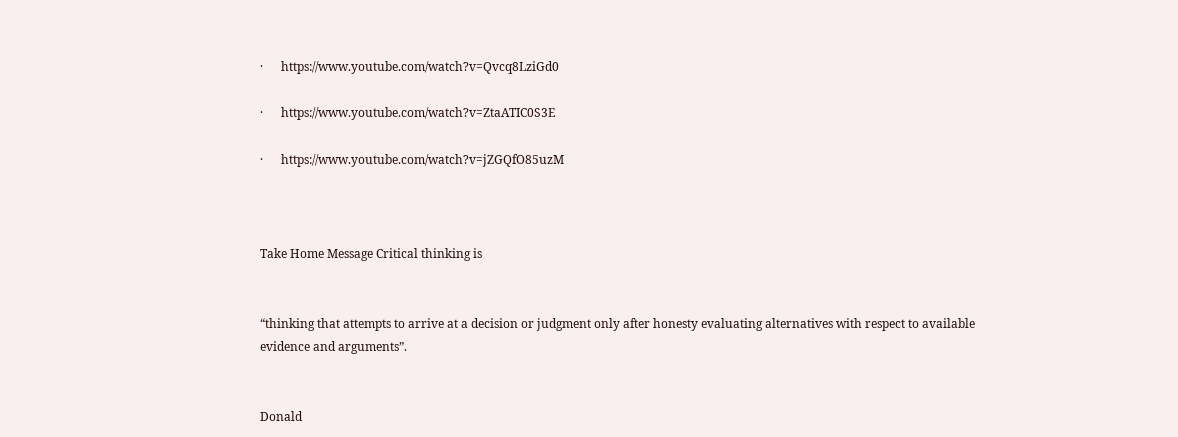·      https://www.youtube.com/watch?v=Qvcq8LziGd0

·      https://www.youtube.com/watch?v=ZtaATIC0S3E

·      https://www.youtube.com/watch?v=jZGQfO85uzM



Take Home Message Critical thinking is


“thinking that attempts to arrive at a decision or judgment only after honesty evaluating alternatives with respect to available evidence and arguments”.


Donald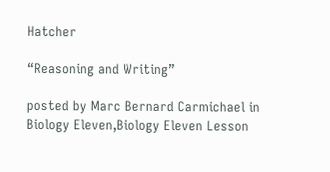Hatcher

“Reasoning and Writing”

posted by Marc Bernard Carmichael in Biology Eleven,Biology Eleven Lesson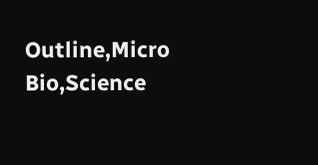Outline,Micro Bio,Science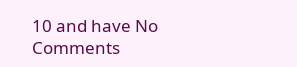10 and have No Comments